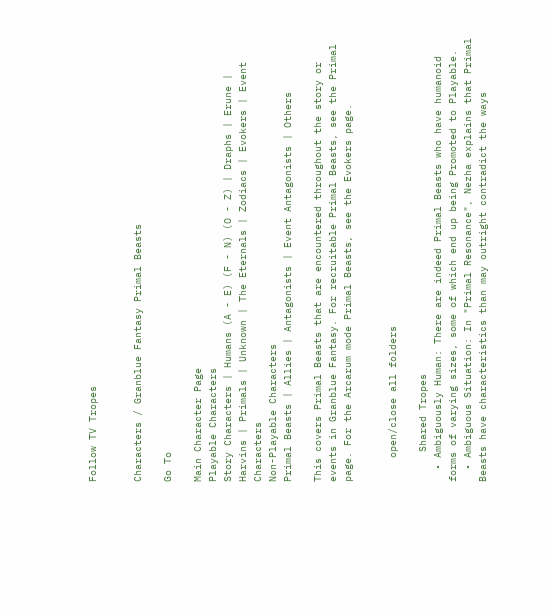Follow TV Tropes


Characters / Granblue Fantasy Primal Beasts

Go To

Main Character Page
Playable Characters
Story Characters | Humans (A - E) (F - N) (O - Z) | Draphs | Erune | Harvins | Primals | Unknown | The Eternals | Zodiacs | Evokers | Event Characters
Non-Playable Characters
Primal Beasts | Allies | Antagonists | Event Antagonists | Others

This covers Primal Beasts that are encountered throughout the story or events in Granblue Fantasy. For recruitable Primal Beasts, see the Primal page. For the Arcarum mode Primal Beasts, see the Evokers page.


    open/close all folders

     Shared Tropes
  • Ambiguously Human: There are indeed Primal Beasts who have humanoid forms of varying sizes, some of which end up being Promoted to Playable.
  • Ambiguous Situation: In "Primal Resonance", Nezha explains that Primal Beasts have characteristics than may outright contradict the ways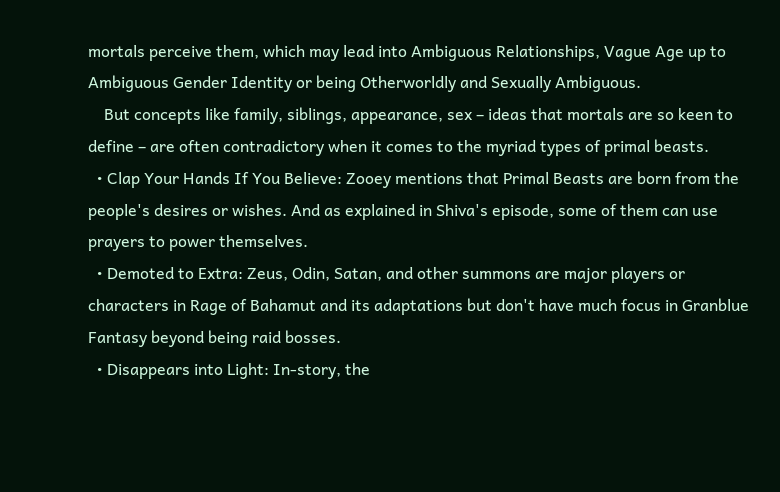mortals perceive them, which may lead into Ambiguous Relationships, Vague Age up to Ambiguous Gender Identity or being Otherworldly and Sexually Ambiguous.
    But concepts like family, siblings, appearance, sex – ideas that mortals are so keen to define – are often contradictory when it comes to the myriad types of primal beasts.
  • Clap Your Hands If You Believe: Zooey mentions that Primal Beasts are born from the people's desires or wishes. And as explained in Shiva's episode, some of them can use prayers to power themselves.
  • Demoted to Extra: Zeus, Odin, Satan, and other summons are major players or characters in Rage of Bahamut and its adaptations but don't have much focus in Granblue Fantasy beyond being raid bosses.
  • Disappears into Light: In-story, the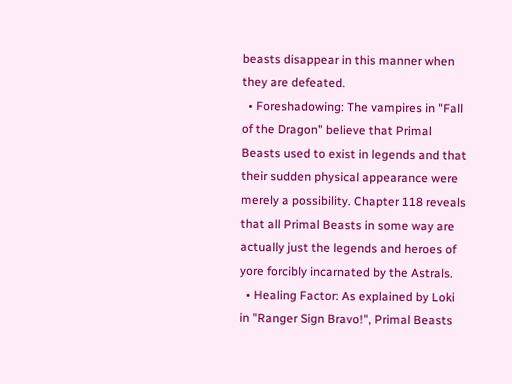beasts disappear in this manner when they are defeated.
  • Foreshadowing: The vampires in "Fall of the Dragon" believe that Primal Beasts used to exist in legends and that their sudden physical appearance were merely a possibility. Chapter 118 reveals that all Primal Beasts in some way are actually just the legends and heroes of yore forcibly incarnated by the Astrals.
  • Healing Factor: As explained by Loki in "Ranger Sign Bravo!", Primal Beasts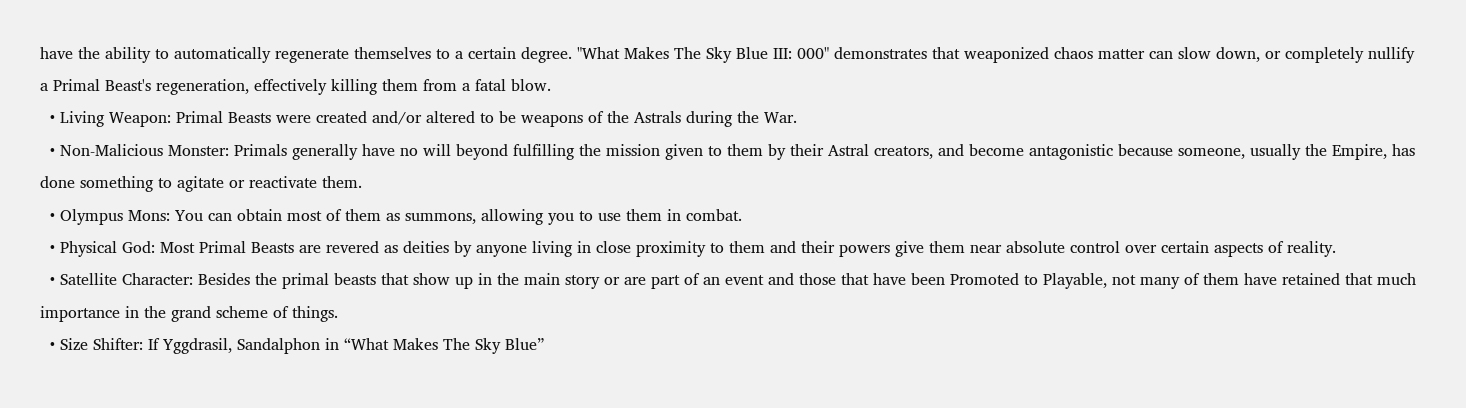have the ability to automatically regenerate themselves to a certain degree. "What Makes The Sky Blue III: 000" demonstrates that weaponized chaos matter can slow down, or completely nullify a Primal Beast's regeneration, effectively killing them from a fatal blow.
  • Living Weapon: Primal Beasts were created and/or altered to be weapons of the Astrals during the War.
  • Non-Malicious Monster: Primals generally have no will beyond fulfilling the mission given to them by their Astral creators, and become antagonistic because someone, usually the Empire, has done something to agitate or reactivate them.
  • Olympus Mons: You can obtain most of them as summons, allowing you to use them in combat.
  • Physical God: Most Primal Beasts are revered as deities by anyone living in close proximity to them and their powers give them near absolute control over certain aspects of reality.
  • Satellite Character: Besides the primal beasts that show up in the main story or are part of an event and those that have been Promoted to Playable, not many of them have retained that much importance in the grand scheme of things.
  • Size Shifter: If Yggdrasil, Sandalphon in “What Makes The Sky Blue”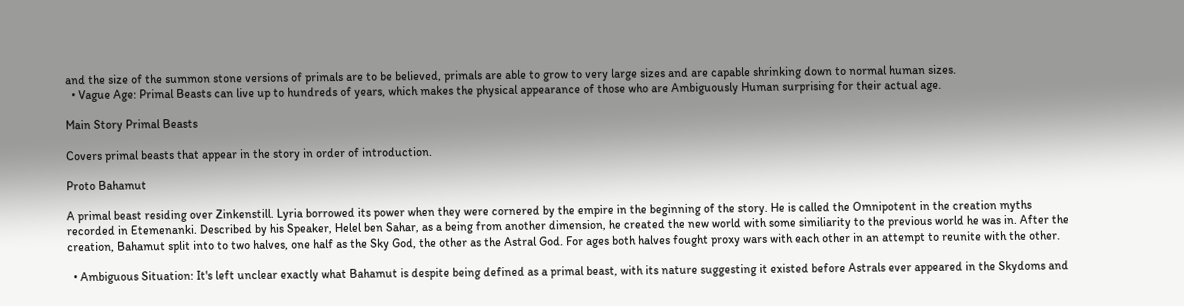and the size of the summon stone versions of primals are to be believed, primals are able to grow to very large sizes and are capable shrinking down to normal human sizes.
  • Vague Age: Primal Beasts can live up to hundreds of years, which makes the physical appearance of those who are Ambiguously Human surprising for their actual age.

Main Story Primal Beasts

Covers primal beasts that appear in the story in order of introduction.

Proto Bahamut

A primal beast residing over Zinkenstill. Lyria borrowed its power when they were cornered by the empire in the beginning of the story. He is called the Omnipotent in the creation myths recorded in Etemenanki. Described by his Speaker, Helel ben Sahar, as a being from another dimension, he created the new world with some similiarity to the previous world he was in. After the creation, Bahamut split into to two halves, one half as the Sky God, the other as the Astral God. For ages both halves fought proxy wars with each other in an attempt to reunite with the other.

  • Ambiguous Situation: It's left unclear exactly what Bahamut is despite being defined as a primal beast, with its nature suggesting it existed before Astrals ever appeared in the Skydoms and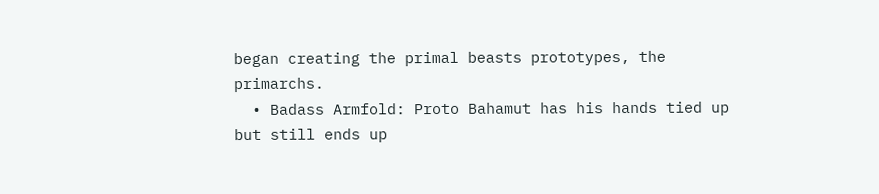began creating the primal beasts prototypes, the primarchs.
  • Badass Armfold: Proto Bahamut has his hands tied up but still ends up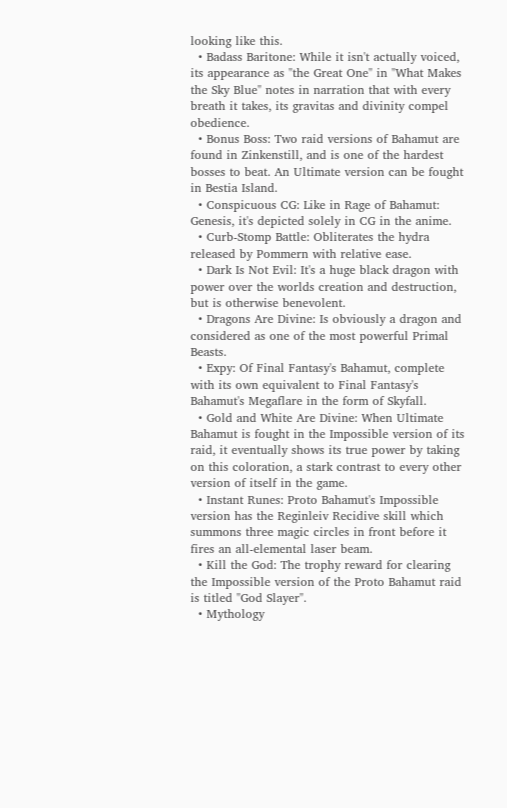looking like this.
  • Badass Baritone: While it isn't actually voiced, its appearance as "the Great One" in "What Makes the Sky Blue" notes in narration that with every breath it takes, its gravitas and divinity compel obedience.
  • Bonus Boss: Two raid versions of Bahamut are found in Zinkenstill, and is one of the hardest bosses to beat. An Ultimate version can be fought in Bestia Island.
  • Conspicuous CG: Like in Rage of Bahamut: Genesis, it's depicted solely in CG in the anime.
  • Curb-Stomp Battle: Obliterates the hydra released by Pommern with relative ease.
  • Dark Is Not Evil: It's a huge black dragon with power over the worlds creation and destruction, but is otherwise benevolent.
  • Dragons Are Divine: Is obviously a dragon and considered as one of the most powerful Primal Beasts.
  • Expy: Of Final Fantasy's Bahamut, complete with its own equivalent to Final Fantasy's Bahamut's Megaflare in the form of Skyfall.
  • Gold and White Are Divine: When Ultimate Bahamut is fought in the Impossible version of its raid, it eventually shows its true power by taking on this coloration, a stark contrast to every other version of itself in the game.
  • Instant Runes: Proto Bahamut's Impossible version has the Reginleiv Recidive skill which summons three magic circles in front before it fires an all-elemental laser beam.
  • Kill the God: The trophy reward for clearing the Impossible version of the Proto Bahamut raid is titled "God Slayer".
  • Mythology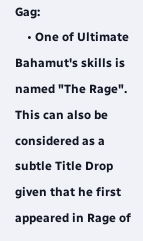Gag:
    • One of Ultimate Bahamut's skills is named "The Rage". This can also be considered as a subtle Title Drop given that he first appeared in Rage of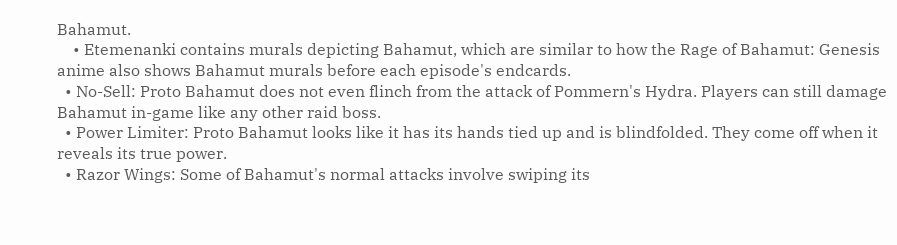Bahamut.
    • Etemenanki contains murals depicting Bahamut, which are similar to how the Rage of Bahamut: Genesis anime also shows Bahamut murals before each episode's endcards.
  • No-Sell: Proto Bahamut does not even flinch from the attack of Pommern's Hydra. Players can still damage Bahamut in-game like any other raid boss.
  • Power Limiter: Proto Bahamut looks like it has its hands tied up and is blindfolded. They come off when it reveals its true power.
  • Razor Wings: Some of Bahamut's normal attacks involve swiping its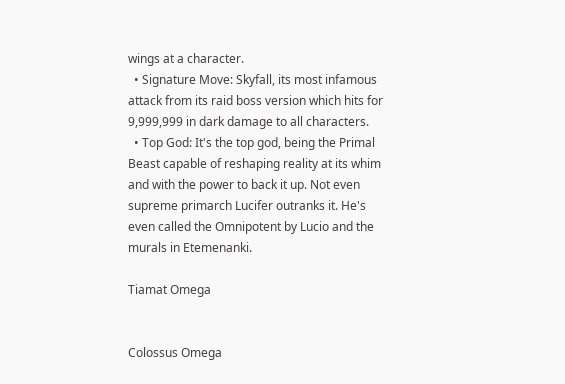wings at a character.
  • Signature Move: Skyfall, its most infamous attack from its raid boss version which hits for 9,999,999 in dark damage to all characters.
  • Top God: It's the top god, being the Primal Beast capable of reshaping reality at its whim and with the power to back it up. Not even supreme primarch Lucifer outranks it. He's even called the Omnipotent by Lucio and the murals in Etemenanki.

Tiamat Omega


Colossus Omega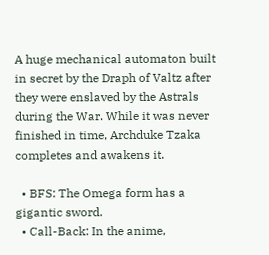A huge mechanical automaton built in secret by the Draph of Valtz after they were enslaved by the Astrals during the War. While it was never finished in time, Archduke Tzaka completes and awakens it.

  • BFS: The Omega form has a gigantic sword.
  • Call-Back: In the anime,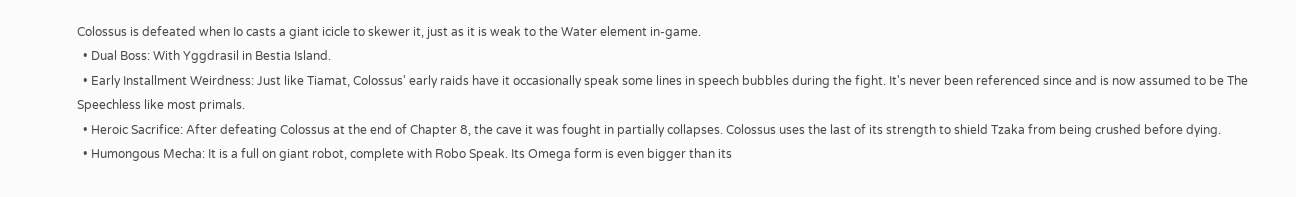Colossus is defeated when Io casts a giant icicle to skewer it, just as it is weak to the Water element in-game.
  • Dual Boss: With Yggdrasil in Bestia Island.
  • Early Installment Weirdness: Just like Tiamat, Colossus' early raids have it occasionally speak some lines in speech bubbles during the fight. It's never been referenced since and is now assumed to be The Speechless like most primals.
  • Heroic Sacrifice: After defeating Colossus at the end of Chapter 8, the cave it was fought in partially collapses. Colossus uses the last of its strength to shield Tzaka from being crushed before dying.
  • Humongous Mecha: It is a full on giant robot, complete with Robo Speak. Its Omega form is even bigger than its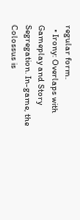regular form.
  • Irony: Overlaps with Gameplay and Story Segregation. In-game, the Colossus is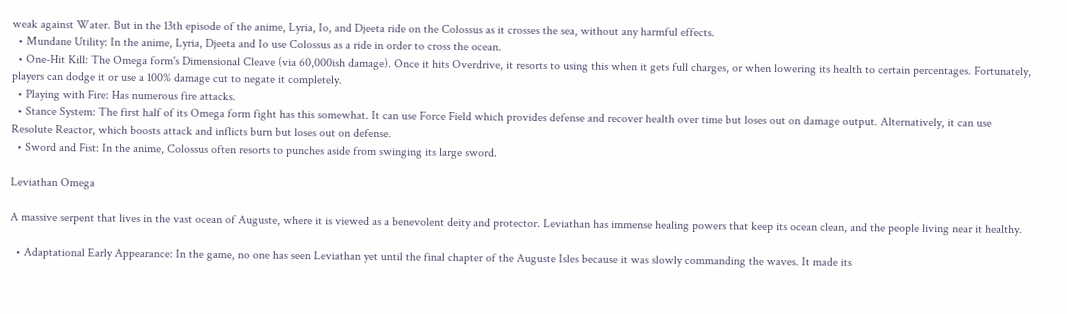weak against Water. But in the 13th episode of the anime, Lyria, Io, and Djeeta ride on the Colossus as it crosses the sea, without any harmful effects.
  • Mundane Utility: In the anime, Lyria, Djeeta and Io use Colossus as a ride in order to cross the ocean.
  • One-Hit Kill: The Omega form's Dimensional Cleave (via 60,000ish damage). Once it hits Overdrive, it resorts to using this when it gets full charges, or when lowering its health to certain percentages. Fortunately, players can dodge it or use a 100% damage cut to negate it completely.
  • Playing with Fire: Has numerous fire attacks.
  • Stance System: The first half of its Omega form fight has this somewhat. It can use Force Field which provides defense and recover health over time but loses out on damage output. Alternatively, it can use Resolute Reactor, which boosts attack and inflicts burn but loses out on defense.
  • Sword and Fist: In the anime, Colossus often resorts to punches aside from swinging its large sword.

Leviathan Omega

A massive serpent that lives in the vast ocean of Auguste, where it is viewed as a benevolent deity and protector. Leviathan has immense healing powers that keep its ocean clean, and the people living near it healthy.

  • Adaptational Early Appearance: In the game, no one has seen Leviathan yet until the final chapter of the Auguste Isles because it was slowly commanding the waves. It made its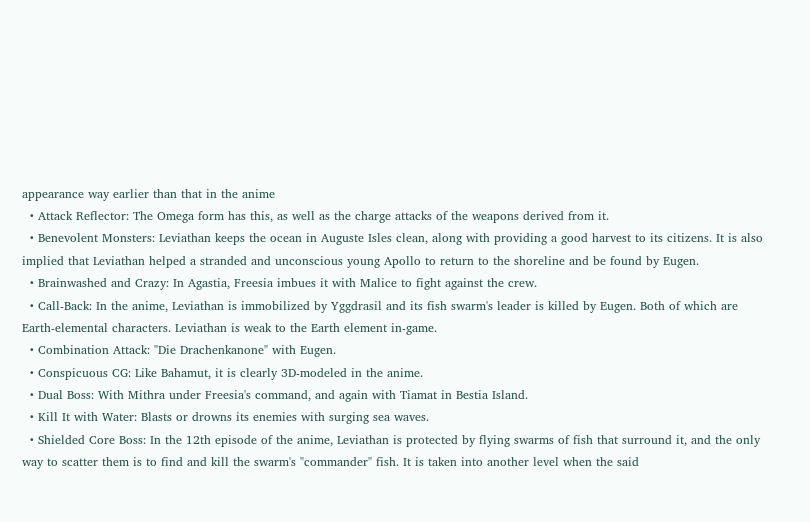appearance way earlier than that in the anime
  • Attack Reflector: The Omega form has this, as well as the charge attacks of the weapons derived from it.
  • Benevolent Monsters: Leviathan keeps the ocean in Auguste Isles clean, along with providing a good harvest to its citizens. It is also implied that Leviathan helped a stranded and unconscious young Apollo to return to the shoreline and be found by Eugen.
  • Brainwashed and Crazy: In Agastia, Freesia imbues it with Malice to fight against the crew.
  • Call-Back: In the anime, Leviathan is immobilized by Yggdrasil and its fish swarm's leader is killed by Eugen. Both of which are Earth-elemental characters. Leviathan is weak to the Earth element in-game.
  • Combination Attack: "Die Drachenkanone" with Eugen.
  • Conspicuous CG: Like Bahamut, it is clearly 3D-modeled in the anime.
  • Dual Boss: With Mithra under Freesia's command, and again with Tiamat in Bestia Island.
  • Kill It with Water: Blasts or drowns its enemies with surging sea waves.
  • Shielded Core Boss: In the 12th episode of the anime, Leviathan is protected by flying swarms of fish that surround it, and the only way to scatter them is to find and kill the swarm's "commander" fish. It is taken into another level when the said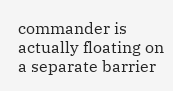commander is actually floating on a separate barrier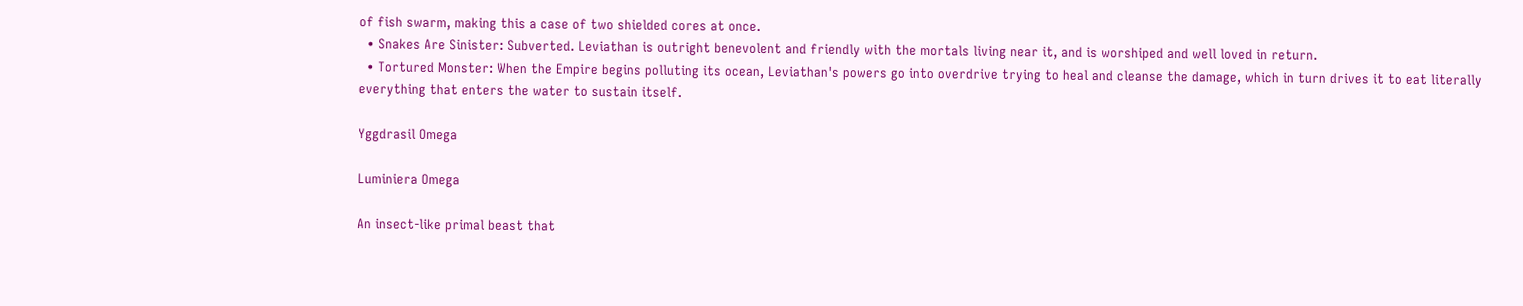of fish swarm, making this a case of two shielded cores at once.
  • Snakes Are Sinister: Subverted. Leviathan is outright benevolent and friendly with the mortals living near it, and is worshiped and well loved in return.
  • Tortured Monster: When the Empire begins polluting its ocean, Leviathan's powers go into overdrive trying to heal and cleanse the damage, which in turn drives it to eat literally everything that enters the water to sustain itself.

Yggdrasil Omega

Luminiera Omega

An insect-like primal beast that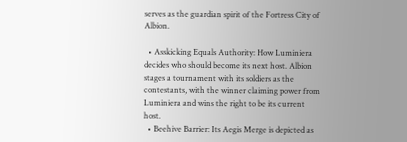serves as the guardian spirit of the Fortress City of Albion.

  • Asskicking Equals Authority: How Luminiera decides who should become its next host. Albion stages a tournament with its soldiers as the contestants, with the winner claiming power from Luminiera and wins the right to be its current host.
  • Beehive Barrier: Its Aegis Merge is depicted as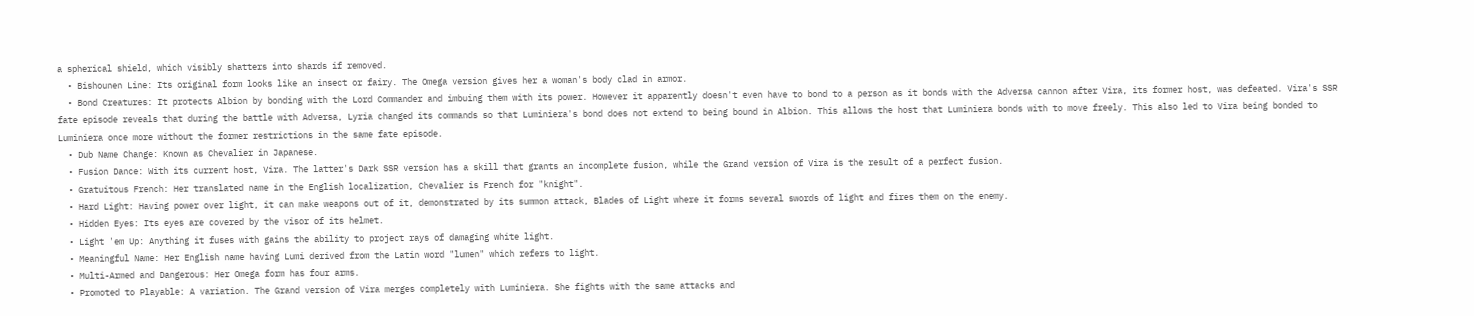a spherical shield, which visibly shatters into shards if removed.
  • Bishounen Line: Its original form looks like an insect or fairy. The Omega version gives her a woman's body clad in armor.
  • Bond Creatures: It protects Albion by bonding with the Lord Commander and imbuing them with its power. However it apparently doesn't even have to bond to a person as it bonds with the Adversa cannon after Vira, its former host, was defeated. Vira's SSR fate episode reveals that during the battle with Adversa, Lyria changed its commands so that Luminiera's bond does not extend to being bound in Albion. This allows the host that Luminiera bonds with to move freely. This also led to Vira being bonded to Luminiera once more without the former restrictions in the same fate episode.
  • Dub Name Change: Known as Chevalier in Japanese.
  • Fusion Dance: With its current host, Vira. The latter's Dark SSR version has a skill that grants an incomplete fusion, while the Grand version of Vira is the result of a perfect fusion.
  • Gratuitous French: Her translated name in the English localization, Chevalier is French for "knight".
  • Hard Light: Having power over light, it can make weapons out of it, demonstrated by its summon attack, Blades of Light where it forms several swords of light and fires them on the enemy.
  • Hidden Eyes: Its eyes are covered by the visor of its helmet.
  • Light 'em Up: Anything it fuses with gains the ability to project rays of damaging white light.
  • Meaningful Name: Her English name having Lumi derived from the Latin word "lumen" which refers to light.
  • Multi-Armed and Dangerous: Her Omega form has four arms.
  • Promoted to Playable: A variation. The Grand version of Vira merges completely with Luminiera. She fights with the same attacks and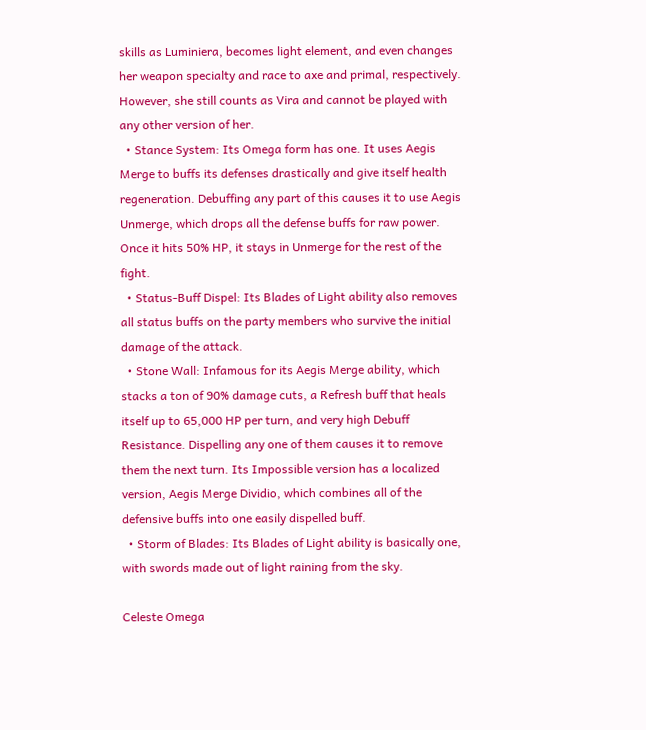skills as Luminiera, becomes light element, and even changes her weapon specialty and race to axe and primal, respectively. However, she still counts as Vira and cannot be played with any other version of her.
  • Stance System: Its Omega form has one. It uses Aegis Merge to buffs its defenses drastically and give itself health regeneration. Debuffing any part of this causes it to use Aegis Unmerge, which drops all the defense buffs for raw power. Once it hits 50% HP, it stays in Unmerge for the rest of the fight.
  • Status-Buff Dispel: Its Blades of Light ability also removes all status buffs on the party members who survive the initial damage of the attack.
  • Stone Wall: Infamous for its Aegis Merge ability, which stacks a ton of 90% damage cuts, a Refresh buff that heals itself up to 65,000 HP per turn, and very high Debuff Resistance. Dispelling any one of them causes it to remove them the next turn. Its Impossible version has a localized version, Aegis Merge Dividio, which combines all of the defensive buffs into one easily dispelled buff.
  • Storm of Blades: Its Blades of Light ability is basically one, with swords made out of light raining from the sky.

Celeste Omega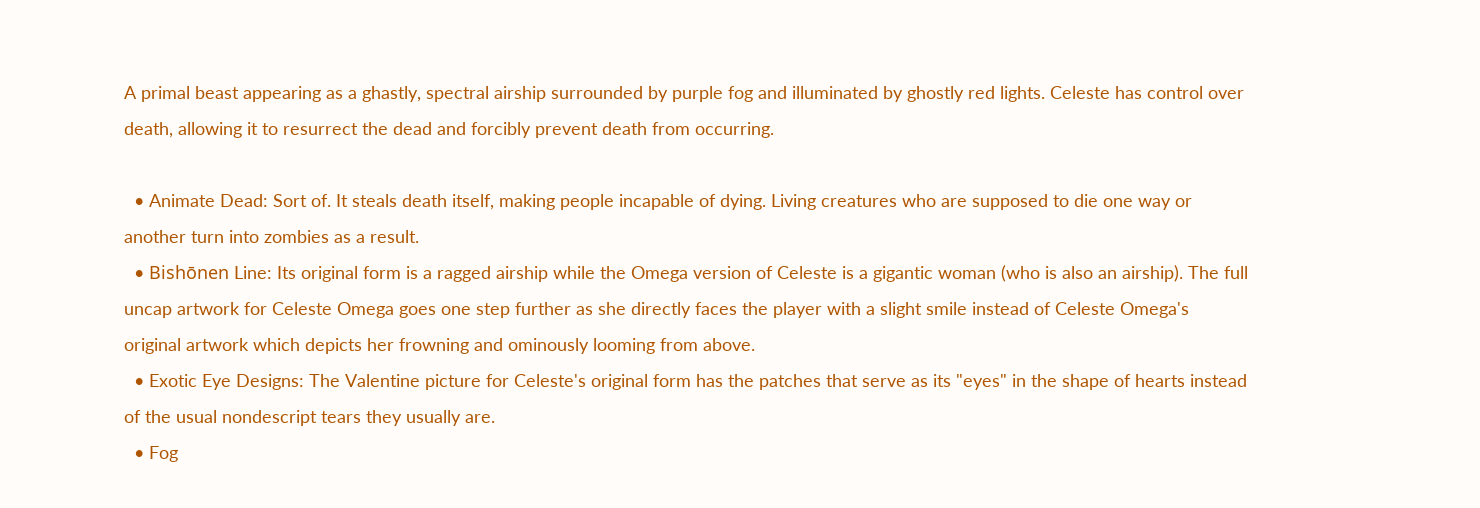A primal beast appearing as a ghastly, spectral airship surrounded by purple fog and illuminated by ghostly red lights. Celeste has control over death, allowing it to resurrect the dead and forcibly prevent death from occurring.

  • Animate Dead: Sort of. It steals death itself, making people incapable of dying. Living creatures who are supposed to die one way or another turn into zombies as a result.
  • Bishōnen Line: Its original form is a ragged airship while the Omega version of Celeste is a gigantic woman (who is also an airship). The full uncap artwork for Celeste Omega goes one step further as she directly faces the player with a slight smile instead of Celeste Omega's original artwork which depicts her frowning and ominously looming from above.
  • Exotic Eye Designs: The Valentine picture for Celeste's original form has the patches that serve as its "eyes" in the shape of hearts instead of the usual nondescript tears they usually are.
  • Fog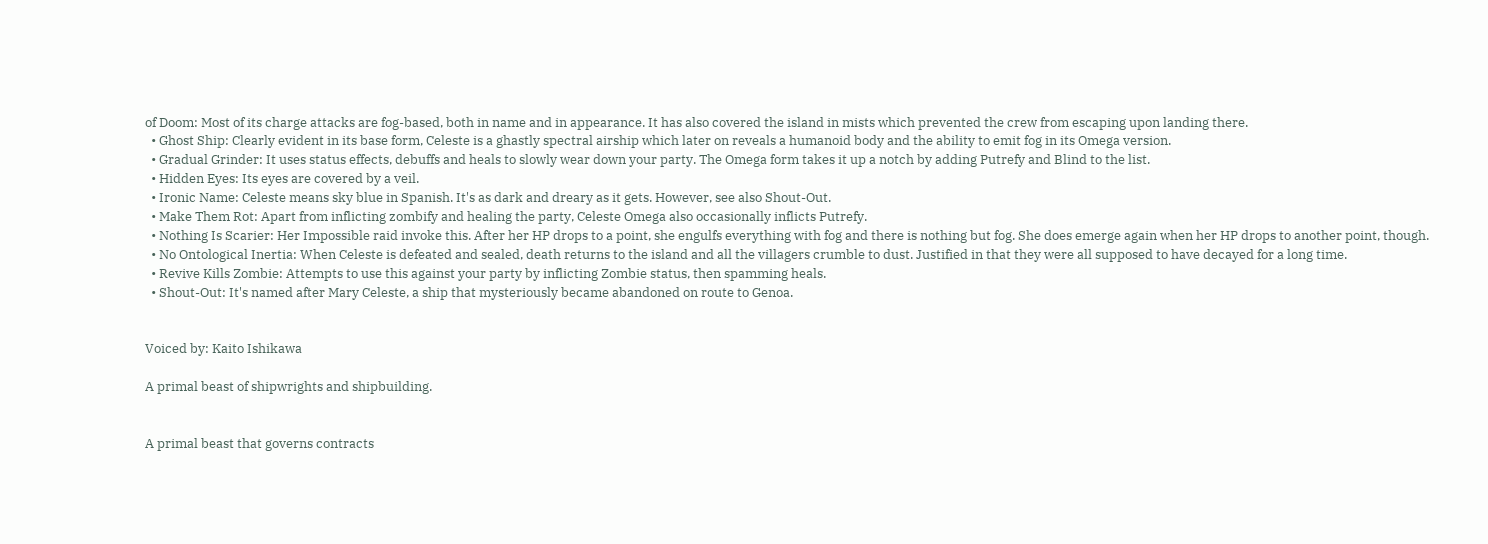of Doom: Most of its charge attacks are fog-based, both in name and in appearance. It has also covered the island in mists which prevented the crew from escaping upon landing there.
  • Ghost Ship: Clearly evident in its base form, Celeste is a ghastly spectral airship which later on reveals a humanoid body and the ability to emit fog in its Omega version.
  • Gradual Grinder: It uses status effects, debuffs and heals to slowly wear down your party. The Omega form takes it up a notch by adding Putrefy and Blind to the list.
  • Hidden Eyes: Its eyes are covered by a veil.
  • Ironic Name: Celeste means sky blue in Spanish. It's as dark and dreary as it gets. However, see also Shout-Out.
  • Make Them Rot: Apart from inflicting zombify and healing the party, Celeste Omega also occasionally inflicts Putrefy.
  • Nothing Is Scarier: Her Impossible raid invoke this. After her HP drops to a point, she engulfs everything with fog and there is nothing but fog. She does emerge again when her HP drops to another point, though.
  • No Ontological Inertia: When Celeste is defeated and sealed, death returns to the island and all the villagers crumble to dust. Justified in that they were all supposed to have decayed for a long time.
  • Revive Kills Zombie: Attempts to use this against your party by inflicting Zombie status, then spamming heals.
  • Shout-Out: It's named after Mary Celeste, a ship that mysteriously became abandoned on route to Genoa.


Voiced by: Kaito Ishikawa

A primal beast of shipwrights and shipbuilding.


A primal beast that governs contracts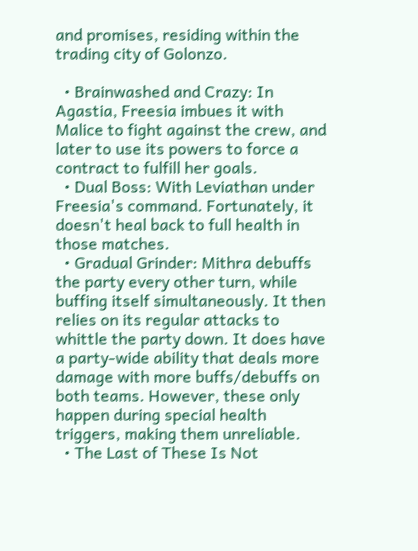and promises, residing within the trading city of Golonzo.

  • Brainwashed and Crazy: In Agastia, Freesia imbues it with Malice to fight against the crew, and later to use its powers to force a contract to fulfill her goals.
  • Dual Boss: With Leviathan under Freesia's command. Fortunately, it doesn't heal back to full health in those matches.
  • Gradual Grinder: Mithra debuffs the party every other turn, while buffing itself simultaneously. It then relies on its regular attacks to whittle the party down. It does have a party-wide ability that deals more damage with more buffs/debuffs on both teams. However, these only happen during special health triggers, making them unreliable.
  • The Last of These Is Not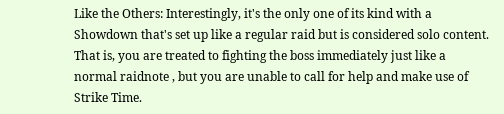Like the Others: Interestingly, it's the only one of its kind with a Showdown that's set up like a regular raid but is considered solo content. That is, you are treated to fighting the boss immediately just like a normal raidnote , but you are unable to call for help and make use of Strike Time.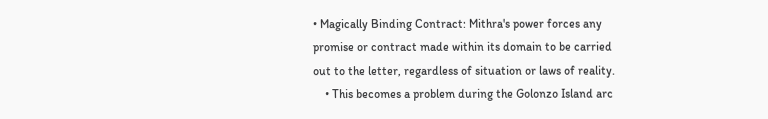• Magically Binding Contract: Mithra's power forces any promise or contract made within its domain to be carried out to the letter, regardless of situation or laws of reality.
    • This becomes a problem during the Golonzo Island arc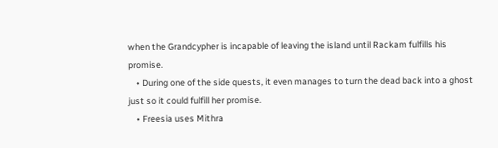when the Grandcypher is incapable of leaving the island until Rackam fulfills his promise.
    • During one of the side quests, it even manages to turn the dead back into a ghost just so it could fulfill her promise.
    • Freesia uses Mithra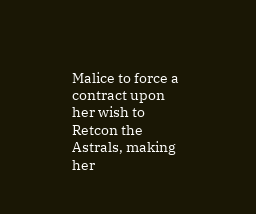Malice to force a contract upon her wish to Retcon the Astrals, making her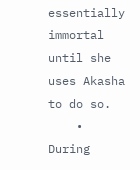essentially immortal until she uses Akasha to do so.
    • During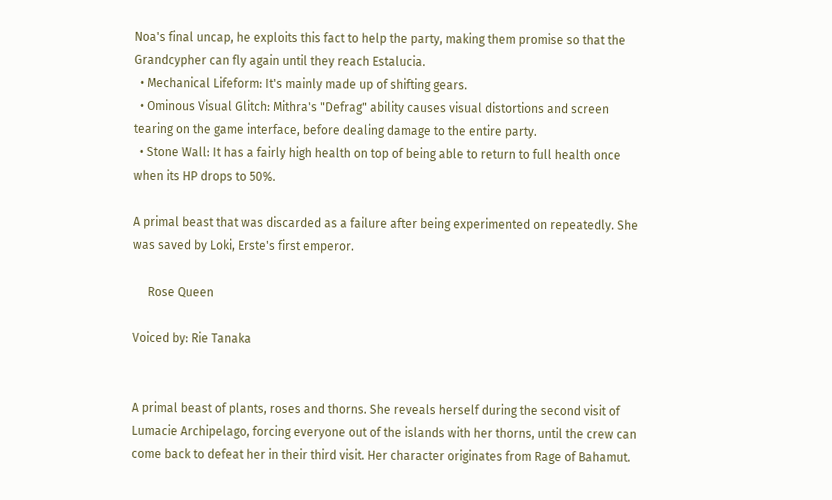Noa's final uncap, he exploits this fact to help the party, making them promise so that the Grandcypher can fly again until they reach Estalucia.
  • Mechanical Lifeform: It's mainly made up of shifting gears.
  • Ominous Visual Glitch: Mithra's "Defrag" ability causes visual distortions and screen tearing on the game interface, before dealing damage to the entire party.
  • Stone Wall: It has a fairly high health on top of being able to return to full health once when its HP drops to 50%.

A primal beast that was discarded as a failure after being experimented on repeatedly. She was saved by Loki, Erste's first emperor.

     Rose Queen

Voiced by: Rie Tanaka


A primal beast of plants, roses and thorns. She reveals herself during the second visit of Lumacie Archipelago, forcing everyone out of the islands with her thorns, until the crew can come back to defeat her in their third visit. Her character originates from Rage of Bahamut.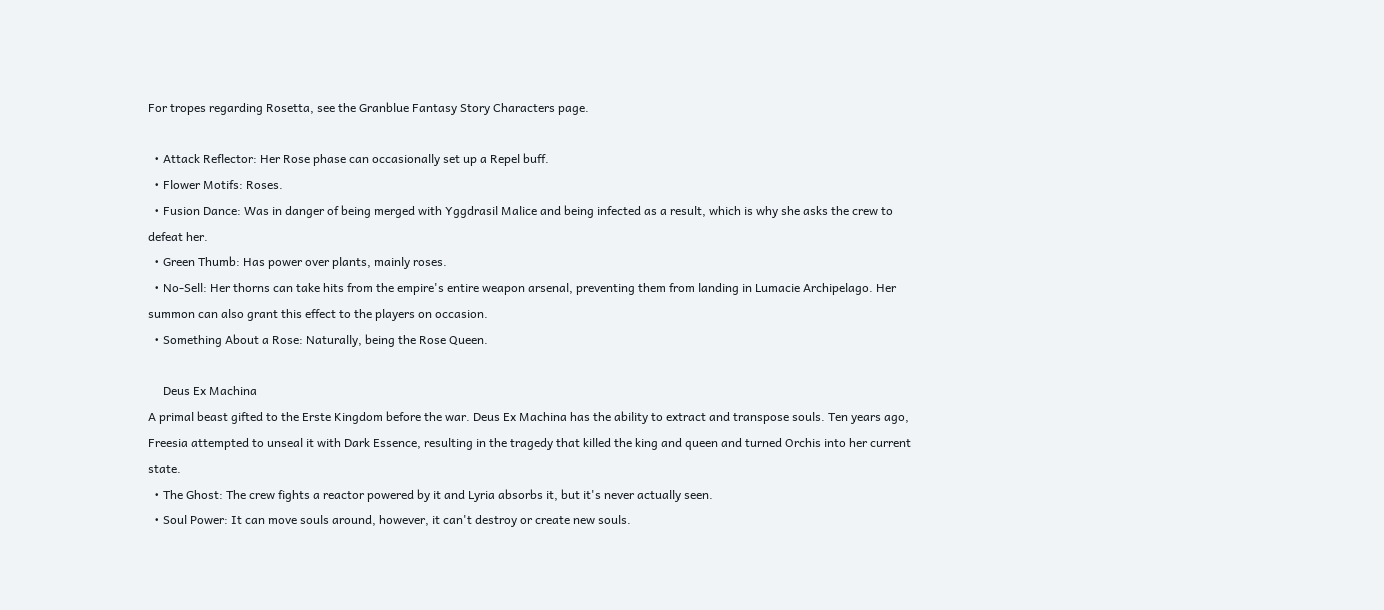For tropes regarding Rosetta, see the Granblue Fantasy Story Characters page.

  • Attack Reflector: Her Rose phase can occasionally set up a Repel buff.
  • Flower Motifs: Roses.
  • Fusion Dance: Was in danger of being merged with Yggdrasil Malice and being infected as a result, which is why she asks the crew to defeat her.
  • Green Thumb: Has power over plants, mainly roses.
  • No-Sell: Her thorns can take hits from the empire's entire weapon arsenal, preventing them from landing in Lumacie Archipelago. Her summon can also grant this effect to the players on occasion.
  • Something About a Rose: Naturally, being the Rose Queen.

     Deus Ex Machina
A primal beast gifted to the Erste Kingdom before the war. Deus Ex Machina has the ability to extract and transpose souls. Ten years ago, Freesia attempted to unseal it with Dark Essence, resulting in the tragedy that killed the king and queen and turned Orchis into her current state.
  • The Ghost: The crew fights a reactor powered by it and Lyria absorbs it, but it's never actually seen.
  • Soul Power: It can move souls around, however, it can't destroy or create new souls.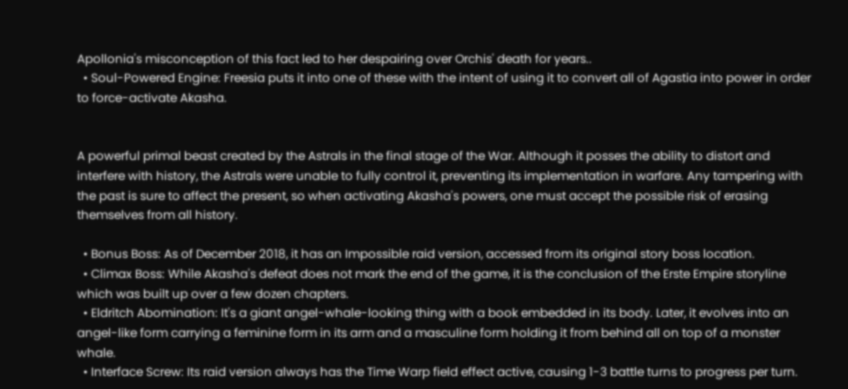Apollonia's misconception of this fact led to her despairing over Orchis' death for years..
  • Soul-Powered Engine: Freesia puts it into one of these with the intent of using it to convert all of Agastia into power in order to force-activate Akasha.


A powerful primal beast created by the Astrals in the final stage of the War. Although it posses the ability to distort and interfere with history, the Astrals were unable to fully control it, preventing its implementation in warfare. Any tampering with the past is sure to affect the present, so when activating Akasha's powers, one must accept the possible risk of erasing themselves from all history.

  • Bonus Boss: As of December 2018, it has an Impossible raid version, accessed from its original story boss location.
  • Climax Boss: While Akasha's defeat does not mark the end of the game, it is the conclusion of the Erste Empire storyline which was built up over a few dozen chapters.
  • Eldritch Abomination: It's a giant angel-whale-looking thing with a book embedded in its body. Later, it evolves into an angel-like form carrying a feminine form in its arm and a masculine form holding it from behind all on top of a monster whale.
  • Interface Screw: Its raid version always has the Time Warp field effect active, causing 1-3 battle turns to progress per turn.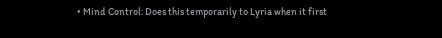• Mind Control: Does this temporarily to Lyria when it first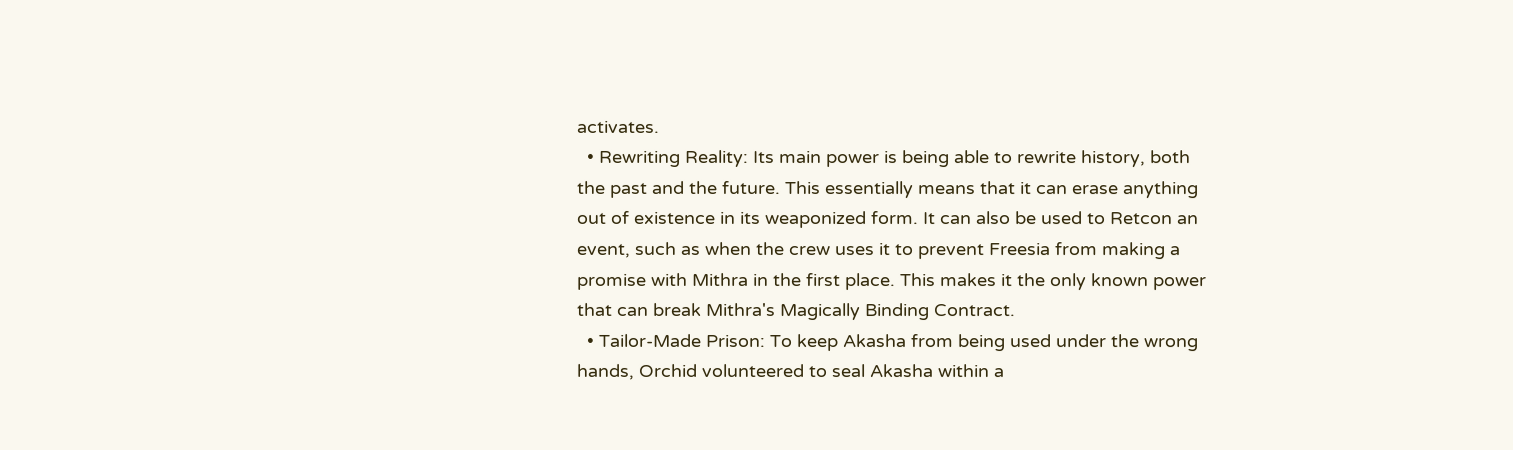activates.
  • Rewriting Reality: Its main power is being able to rewrite history, both the past and the future. This essentially means that it can erase anything out of existence in its weaponized form. It can also be used to Retcon an event, such as when the crew uses it to prevent Freesia from making a promise with Mithra in the first place. This makes it the only known power that can break Mithra's Magically Binding Contract.
  • Tailor-Made Prison: To keep Akasha from being used under the wrong hands, Orchid volunteered to seal Akasha within a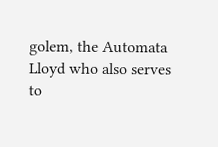golem, the Automata Lloyd who also serves to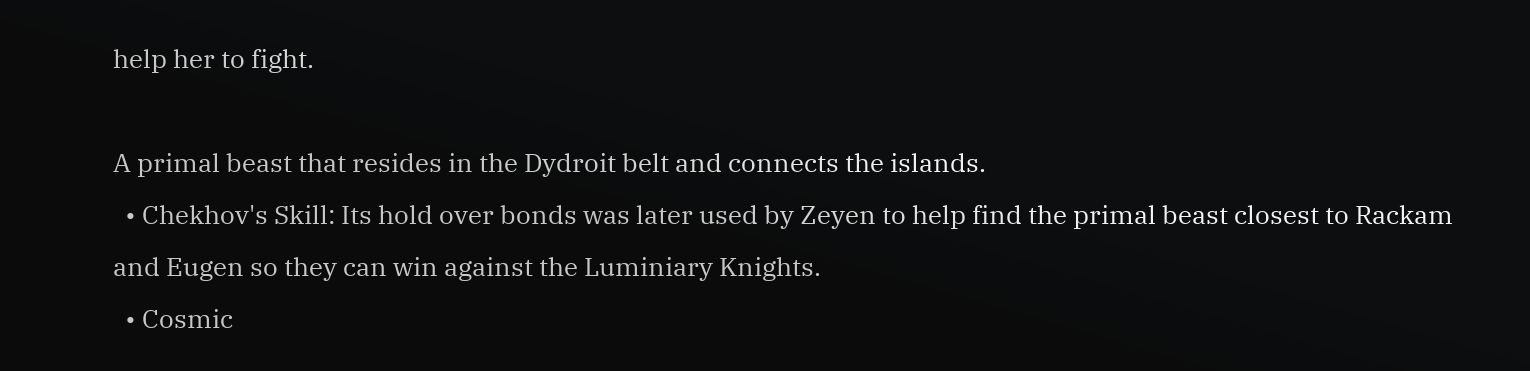help her to fight.

A primal beast that resides in the Dydroit belt and connects the islands.
  • Chekhov's Skill: Its hold over bonds was later used by Zeyen to help find the primal beast closest to Rackam and Eugen so they can win against the Luminiary Knights.
  • Cosmic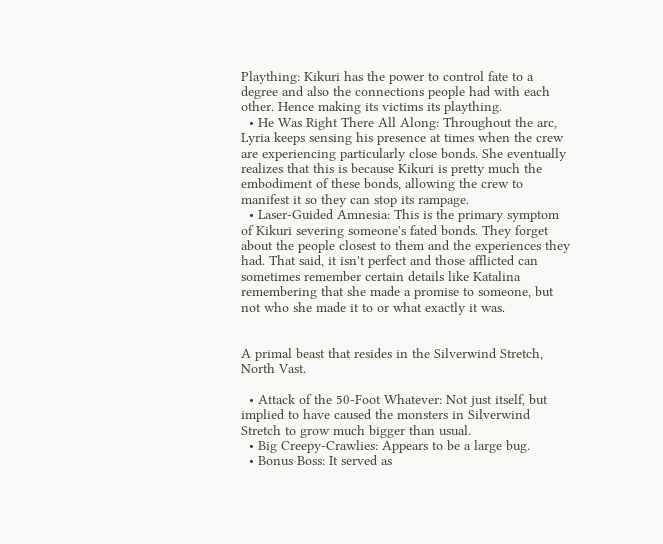Plaything: Kikuri has the power to control fate to a degree and also the connections people had with each other. Hence making its victims its plaything.
  • He Was Right There All Along: Throughout the arc, Lyria keeps sensing his presence at times when the crew are experiencing particularly close bonds. She eventually realizes that this is because Kikuri is pretty much the embodiment of these bonds, allowing the crew to manifest it so they can stop its rampage.
  • Laser-Guided Amnesia: This is the primary symptom of Kikuri severing someone's fated bonds. They forget about the people closest to them and the experiences they had. That said, it isn't perfect and those afflicted can sometimes remember certain details like Katalina remembering that she made a promise to someone, but not who she made it to or what exactly it was.


A primal beast that resides in the Silverwind Stretch, North Vast.

  • Attack of the 50-Foot Whatever: Not just itself, but implied to have caused the monsters in Silverwind Stretch to grow much bigger than usual.
  • Big Creepy-Crawlies: Appears to be a large bug.
  • Bonus Boss: It served as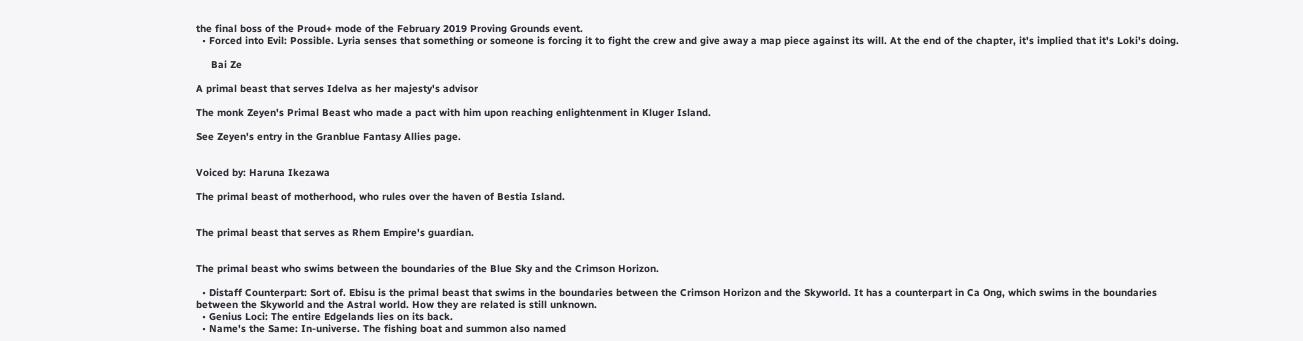the final boss of the Proud+ mode of the February 2019 Proving Grounds event.
  • Forced into Evil: Possible. Lyria senses that something or someone is forcing it to fight the crew and give away a map piece against its will. At the end of the chapter, it's implied that it's Loki's doing.

     Bai Ze

A primal beast that serves Idelva as her majesty's advisor

The monk Zeyen's Primal Beast who made a pact with him upon reaching enlightenment in Kluger Island.

See Zeyen's entry in the Granblue Fantasy Allies page.


Voiced by: Haruna Ikezawa

The primal beast of motherhood, who rules over the haven of Bestia Island.


The primal beast that serves as Rhem Empire's guardian.


The primal beast who swims between the boundaries of the Blue Sky and the Crimson Horizon.

  • Distaff Counterpart: Sort of. Ebisu is the primal beast that swims in the boundaries between the Crimson Horizon and the Skyworld. It has a counterpart in Ca Ong, which swims in the boundaries between the Skyworld and the Astral world. How they are related is still unknown.
  • Genius Loci: The entire Edgelands lies on its back.
  • Name's the Same: In-universe. The fishing boat and summon also named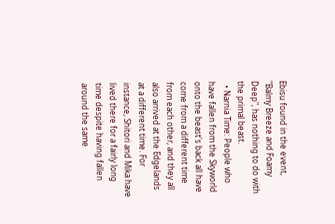Ebisu found in the event, "Balmy Breeze and Foamy Deep", has nothing to do with the primal beast.
  • Narnia Time: People who have fallen from the Skyworld onto the beast's back all have come from a different time from each other, and they all also arrived at the Edgelands at a different time. For instance, Shitori and Mika have lived there for a fairly long time despite having fallen around the same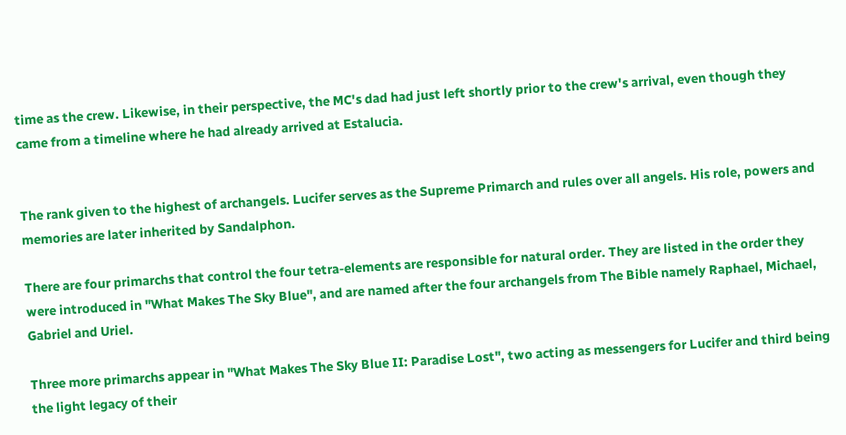time as the crew. Likewise, in their perspective, the MC's dad had just left shortly prior to the crew's arrival, even though they came from a timeline where he had already arrived at Estalucia.


The rank given to the highest of archangels. Lucifer serves as the Supreme Primarch and rules over all angels. His role, powers and memories are later inherited by Sandalphon.

There are four primarchs that control the four tetra-elements are responsible for natural order. They are listed in the order they were introduced in "What Makes The Sky Blue", and are named after the four archangels from The Bible namely Raphael, Michael, Gabriel and Uriel.

Three more primarchs appear in "What Makes The Sky Blue II: Paradise Lost", two acting as messengers for Lucifer and third being the light legacy of their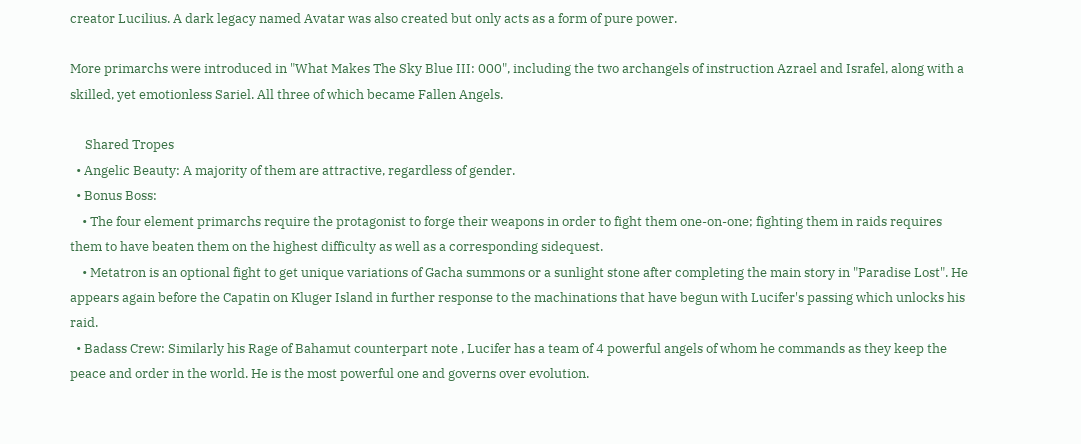creator Lucilius. A dark legacy named Avatar was also created but only acts as a form of pure power.

More primarchs were introduced in "What Makes The Sky Blue III: 000", including the two archangels of instruction Azrael and Israfel, along with a skilled, yet emotionless Sariel. All three of which became Fallen Angels.

     Shared Tropes
  • Angelic Beauty: A majority of them are attractive, regardless of gender.
  • Bonus Boss:
    • The four element primarchs require the protagonist to forge their weapons in order to fight them one-on-one; fighting them in raids requires them to have beaten them on the highest difficulty as well as a corresponding sidequest.
    • Metatron is an optional fight to get unique variations of Gacha summons or a sunlight stone after completing the main story in "Paradise Lost". He appears again before the Capatin on Kluger Island in further response to the machinations that have begun with Lucifer's passing which unlocks his raid.
  • Badass Crew: Similarly his Rage of Bahamut counterpart note , Lucifer has a team of 4 powerful angels of whom he commands as they keep the peace and order in the world. He is the most powerful one and governs over evolution.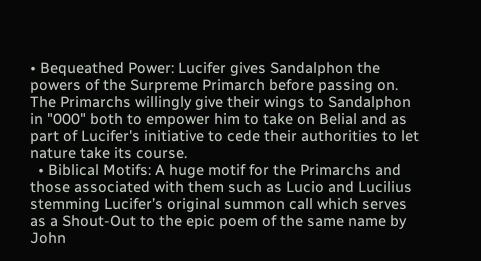• Bequeathed Power: Lucifer gives Sandalphon the powers of the Surpreme Primarch before passing on. The Primarchs willingly give their wings to Sandalphon in "000" both to empower him to take on Belial and as part of Lucifer's initiative to cede their authorities to let nature take its course.
  • Biblical Motifs: A huge motif for the Primarchs and those associated with them such as Lucio and Lucilius stemming Lucifer’s original summon call which serves as a Shout-Out to the epic poem of the same name by John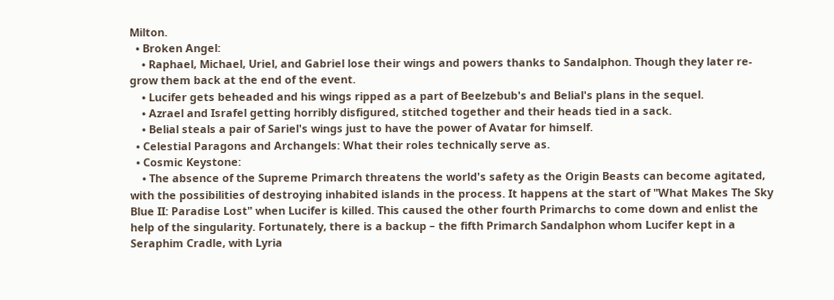Milton.
  • Broken Angel:
    • Raphael, Michael, Uriel, and Gabriel lose their wings and powers thanks to Sandalphon. Though they later re-grow them back at the end of the event.
    • Lucifer gets beheaded and his wings ripped as a part of Beelzebub's and Belial's plans in the sequel.
    • Azrael and Israfel getting horribly disfigured, stitched together and their heads tied in a sack.
    • Belial steals a pair of Sariel's wings just to have the power of Avatar for himself.
  • Celestial Paragons and Archangels: What their roles technically serve as.
  • Cosmic Keystone:
    • The absence of the Supreme Primarch threatens the world's safety as the Origin Beasts can become agitated, with the possibilities of destroying inhabited islands in the process. It happens at the start of "What Makes The Sky Blue II: Paradise Lost" when Lucifer is killed. This caused the other fourth Primarchs to come down and enlist the help of the singularity. Fortunately, there is a backup – the fifth Primarch Sandalphon whom Lucifer kept in a Seraphim Cradle, with Lyria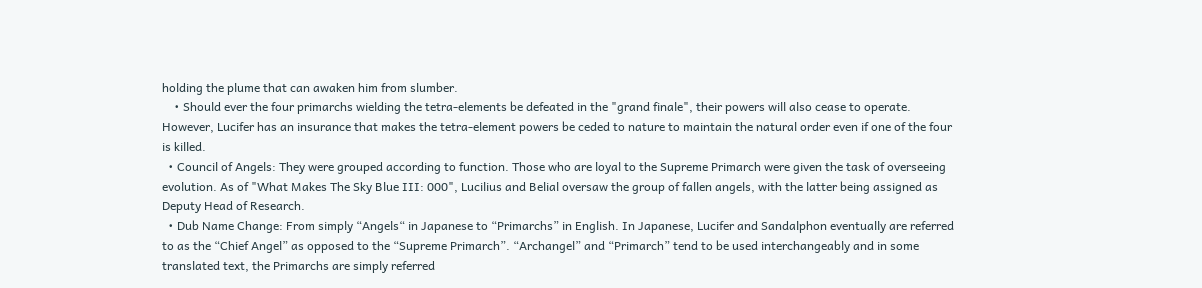holding the plume that can awaken him from slumber.
    • Should ever the four primarchs wielding the tetra-elements be defeated in the "grand finale", their powers will also cease to operate. However, Lucifer has an insurance that makes the tetra-element powers be ceded to nature to maintain the natural order even if one of the four is killed.
  • Council of Angels: They were grouped according to function. Those who are loyal to the Supreme Primarch were given the task of overseeing evolution. As of "What Makes The Sky Blue III: 000", Lucilius and Belial oversaw the group of fallen angels, with the latter being assigned as Deputy Head of Research.
  • Dub Name Change: From simply “Angels“ in Japanese to “Primarchs” in English. In Japanese, Lucifer and Sandalphon eventually are referred to as the “Chief Angel” as opposed to the “Supreme Primarch”. “Archangel” and “Primarch” tend to be used interchangeably and in some translated text, the Primarchs are simply referred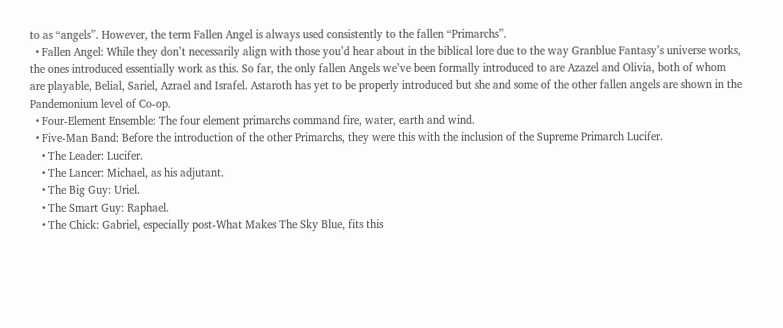to as “angels”. However, the term Fallen Angel is always used consistently to the fallen “Primarchs”.
  • Fallen Angel: While they don’t necessarily align with those you’d hear about in the biblical lore due to the way Granblue Fantasy’s universe works, the ones introduced essentially work as this. So far, the only fallen Angels we’ve been formally introduced to are Azazel and Olivia, both of whom are playable, Belial, Sariel, Azrael and Israfel. Astaroth has yet to be properly introduced but she and some of the other fallen angels are shown in the Pandemonium level of Co-op.
  • Four-Element Ensemble: The four element primarchs command fire, water, earth and wind.
  • Five-Man Band: Before the introduction of the other Primarchs, they were this with the inclusion of the Supreme Primarch Lucifer.
    • The Leader: Lucifer.
    • The Lancer: Michael, as his adjutant.
    • The Big Guy: Uriel.
    • The Smart Guy: Raphael.
    • The Chick: Gabriel, especially post-What Makes The Sky Blue, fits this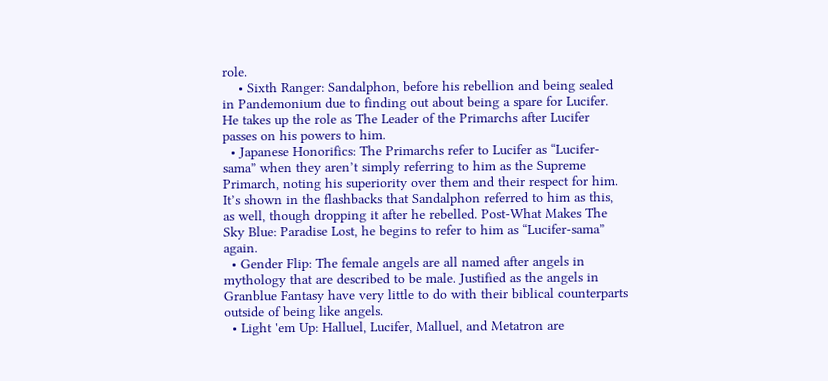role.
    • Sixth Ranger: Sandalphon, before his rebellion and being sealed in Pandemonium due to finding out about being a spare for Lucifer. He takes up the role as The Leader of the Primarchs after Lucifer passes on his powers to him.
  • Japanese Honorifics: The Primarchs refer to Lucifer as “Lucifer-sama” when they aren’t simply referring to him as the Supreme Primarch, noting his superiority over them and their respect for him. It’s shown in the flashbacks that Sandalphon referred to him as this, as well, though dropping it after he rebelled. Post-What Makes The Sky Blue: Paradise Lost, he begins to refer to him as “Lucifer-sama” again.
  • Gender Flip: The female angels are all named after angels in mythology that are described to be male. Justified as the angels in Granblue Fantasy have very little to do with their biblical counterparts outside of being like angels.
  • Light 'em Up: Halluel, Lucifer, Malluel, and Metatron are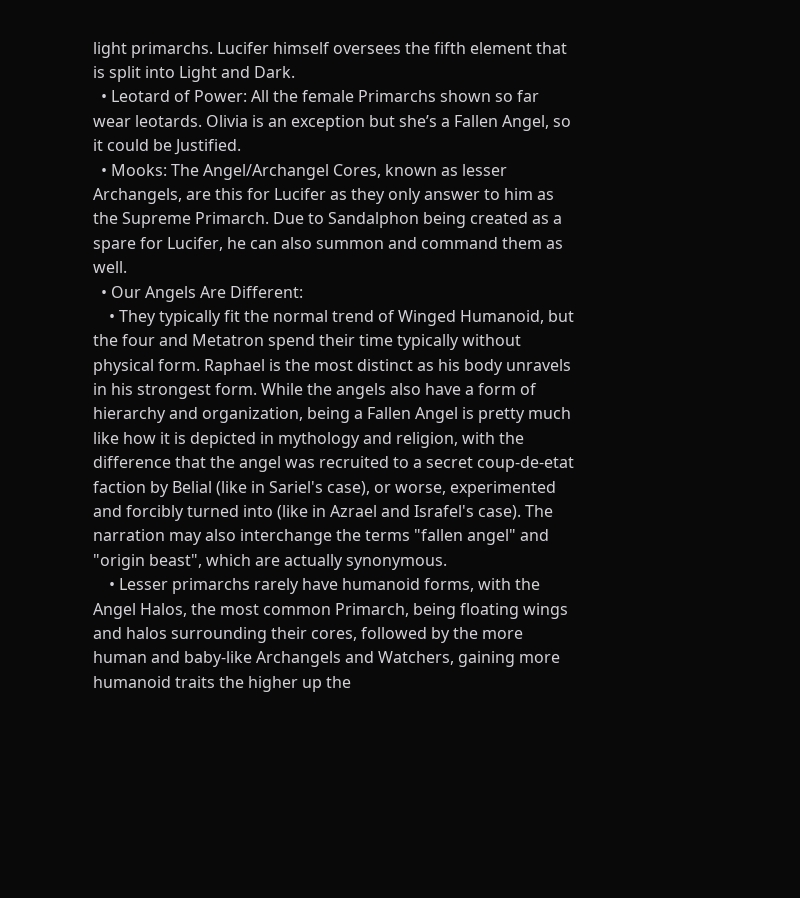light primarchs. Lucifer himself oversees the fifth element that is split into Light and Dark.
  • Leotard of Power: All the female Primarchs shown so far wear leotards. Olivia is an exception but she’s a Fallen Angel, so it could be Justified.
  • Mooks: The Angel/Archangel Cores, known as lesser Archangels, are this for Lucifer as they only answer to him as the Supreme Primarch. Due to Sandalphon being created as a spare for Lucifer, he can also summon and command them as well.
  • Our Angels Are Different:
    • They typically fit the normal trend of Winged Humanoid, but the four and Metatron spend their time typically without physical form. Raphael is the most distinct as his body unravels in his strongest form. While the angels also have a form of hierarchy and organization, being a Fallen Angel is pretty much like how it is depicted in mythology and religion, with the difference that the angel was recruited to a secret coup-de-etat faction by Belial (like in Sariel's case), or worse, experimented and forcibly turned into (like in Azrael and Israfel's case). The narration may also interchange the terms "fallen angel" and "origin beast", which are actually synonymous.
    • Lesser primarchs rarely have humanoid forms, with the Angel Halos, the most common Primarch, being floating wings and halos surrounding their cores, followed by the more human and baby-like Archangels and Watchers, gaining more humanoid traits the higher up the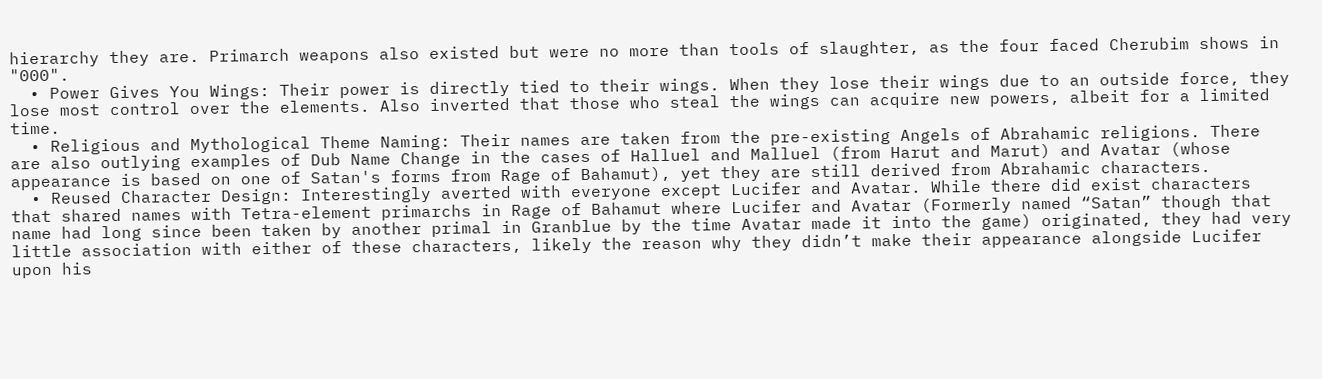hierarchy they are. Primarch weapons also existed but were no more than tools of slaughter, as the four faced Cherubim shows in "000".
  • Power Gives You Wings: Their power is directly tied to their wings. When they lose their wings due to an outside force, they lose most control over the elements. Also inverted that those who steal the wings can acquire new powers, albeit for a limited time.
  • Religious and Mythological Theme Naming: Their names are taken from the pre-existing Angels of Abrahamic religions. There are also outlying examples of Dub Name Change in the cases of Halluel and Malluel (from Harut and Marut) and Avatar (whose appearance is based on one of Satan's forms from Rage of Bahamut), yet they are still derived from Abrahamic characters.
  • Reused Character Design: Interestingly averted with everyone except Lucifer and Avatar. While there did exist characters that shared names with Tetra-element primarchs in Rage of Bahamut where Lucifer and Avatar (Formerly named “Satan” though that name had long since been taken by another primal in Granblue by the time Avatar made it into the game) originated, they had very little association with either of these characters, likely the reason why they didn’t make their appearance alongside Lucifer upon his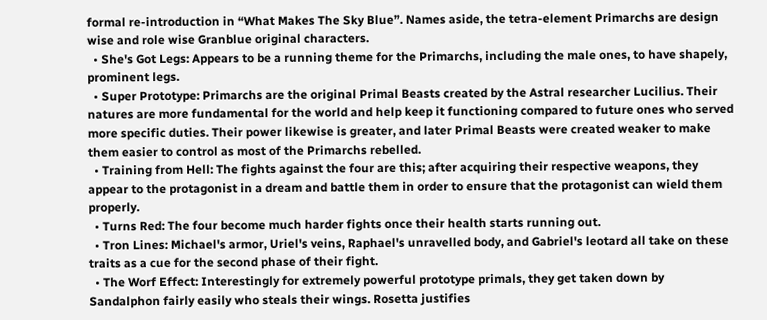formal re-introduction in “What Makes The Sky Blue”. Names aside, the tetra-element Primarchs are design wise and role wise Granblue original characters.
  • She's Got Legs: Appears to be a running theme for the Primarchs, including the male ones, to have shapely, prominent legs.
  • Super Prototype: Primarchs are the original Primal Beasts created by the Astral researcher Lucilius. Their natures are more fundamental for the world and help keep it functioning compared to future ones who served more specific duties. Their power likewise is greater, and later Primal Beasts were created weaker to make them easier to control as most of the Primarchs rebelled.
  • Training from Hell: The fights against the four are this; after acquiring their respective weapons, they appear to the protagonist in a dream and battle them in order to ensure that the protagonist can wield them properly.
  • Turns Red: The four become much harder fights once their health starts running out.
  • Tron Lines: Michael's armor, Uriel's veins, Raphael's unravelled body, and Gabriel's leotard all take on these traits as a cue for the second phase of their fight.
  • The Worf Effect: Interestingly for extremely powerful prototype primals, they get taken down by Sandalphon fairly easily who steals their wings. Rosetta justifies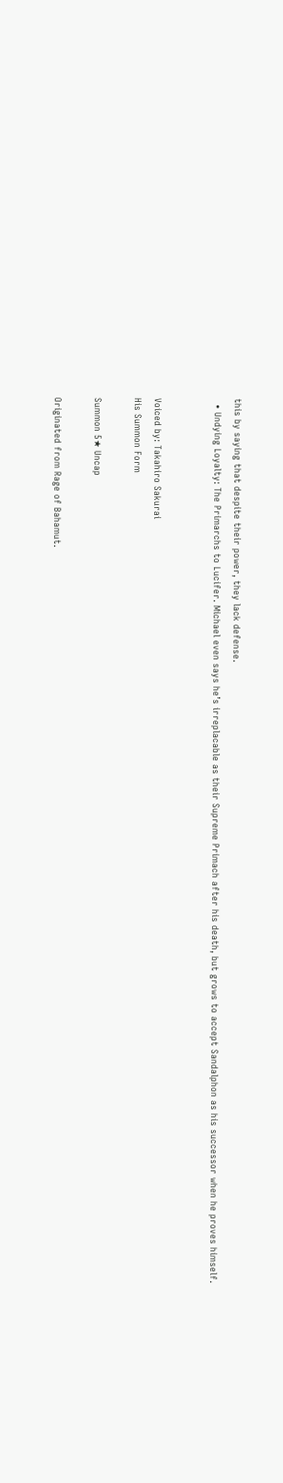this by saying that despite their power, they lack defense.
  • Undying Loyalty: The Primarchs to Lucifer. Michael even says he’s irreplacable as their Supreme Primach after his death, but grows to accept Sandalphon as his successor when he proves himself.


Voiced by: Takahiro Sakurai
His Summon Form

Summon 5★ Uncap

Originated from Rage of Bahamut.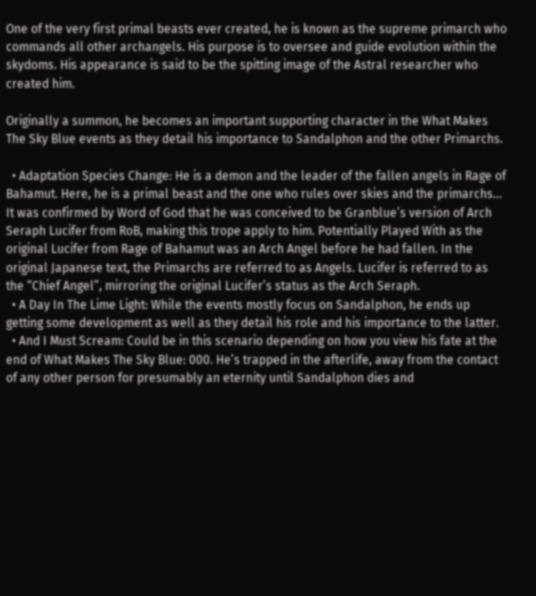One of the very first primal beasts ever created, he is known as the supreme primarch who commands all other archangels. His purpose is to oversee and guide evolution within the skydoms. His appearance is said to be the spitting image of the Astral researcher who created him.

Originally a summon, he becomes an important supporting character in the What Makes The Sky Blue events as they detail his importance to Sandalphon and the other Primarchs.

  • Adaptation Species Change: He is a demon and the leader of the fallen angels in Rage of Bahamut. Here, he is a primal beast and the one who rules over skies and the primarchs... It was confirmed by Word of God that he was conceived to be Granblue’s version of Arch Seraph Lucifer from RoB, making this trope apply to him. Potentially Played With as the original Lucifer from Rage of Bahamut was an Arch Angel before he had fallen. In the original Japanese text, the Primarchs are referred to as Angels. Lucifer is referred to as the “Chief Angel”, mirroring the original Lucifer’s status as the Arch Seraph.
  • A Day In The Lime Light: While the events mostly focus on Sandalphon, he ends up getting some development as well as they detail his role and his importance to the latter.
  • And I Must Scream: Could be in this scenario depending on how you view his fate at the end of What Makes The Sky Blue: 000. He’s trapped in the afterlife, away from the contact of any other person for presumably an eternity until Sandalphon dies and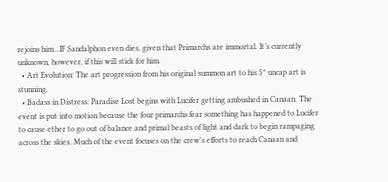rejoins him...IF Sandalphon even dies, given that Primarchs are immortal. It’s currently unknown, however, if this will stick for him.
  • Art Evolution: The art progression from his original summon art to his 5* uncap art is stunning.
  • Badass in Distress: Paradise Lost begins with Lucifer getting ambushed in Canaan. The event is put into motion because the four primarchs fear something has happened to Lucifer to cause ether to go out of balance and primal beasts of light and dark to begin rampaging across the skies. Much of the event focuses on the crew's efforts to reach Canaan and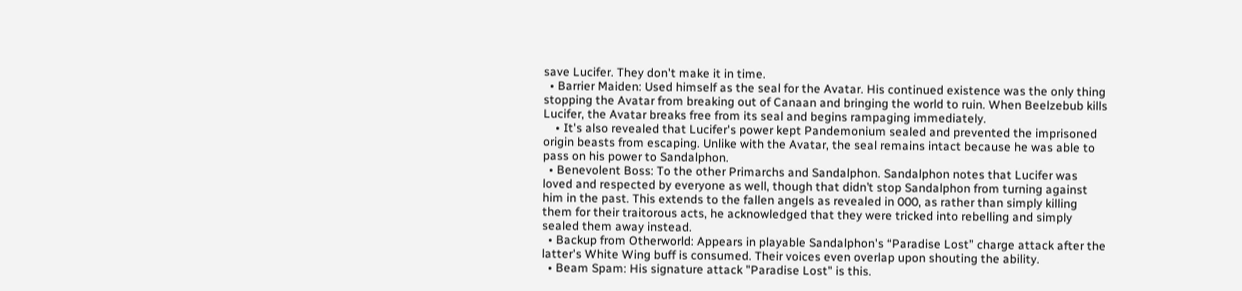save Lucifer. They don't make it in time.
  • Barrier Maiden: Used himself as the seal for the Avatar. His continued existence was the only thing stopping the Avatar from breaking out of Canaan and bringing the world to ruin. When Beelzebub kills Lucifer, the Avatar breaks free from its seal and begins rampaging immediately.
    • It's also revealed that Lucifer's power kept Pandemonium sealed and prevented the imprisoned origin beasts from escaping. Unlike with the Avatar, the seal remains intact because he was able to pass on his power to Sandalphon.
  • Benevolent Boss: To the other Primarchs and Sandalphon. Sandalphon notes that Lucifer was loved and respected by everyone as well, though that didn’t stop Sandalphon from turning against him in the past. This extends to the fallen angels as revealed in 000, as rather than simply killing them for their traitorous acts, he acknowledged that they were tricked into rebelling and simply sealed them away instead.
  • Backup from Otherworld: Appears in playable Sandalphon's “Paradise Lost” charge attack after the latter's White Wing buff is consumed. Their voices even overlap upon shouting the ability.
  • Beam Spam: His signature attack "Paradise Lost" is this.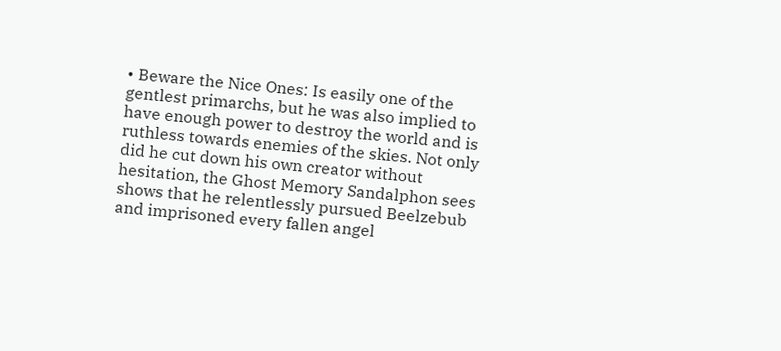• Beware the Nice Ones: Is easily one of the gentlest primarchs, but he was also implied to have enough power to destroy the world and is ruthless towards enemies of the skies. Not only did he cut down his own creator without hesitation, the Ghost Memory Sandalphon sees shows that he relentlessly pursued Beelzebub and imprisoned every fallen angel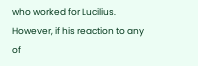who worked for Lucilius. However, if his reaction to any of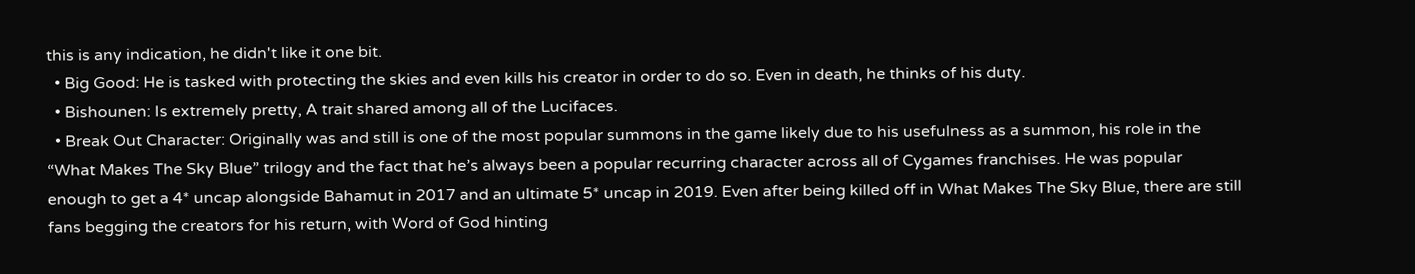this is any indication, he didn't like it one bit.
  • Big Good: He is tasked with protecting the skies and even kills his creator in order to do so. Even in death, he thinks of his duty.
  • Bishounen: Is extremely pretty, A trait shared among all of the Lucifaces.
  • Break Out Character: Originally was and still is one of the most popular summons in the game likely due to his usefulness as a summon, his role in the “What Makes The Sky Blue” trilogy and the fact that he’s always been a popular recurring character across all of Cygames franchises. He was popular enough to get a 4* uncap alongside Bahamut in 2017 and an ultimate 5* uncap in 2019. Even after being killed off in What Makes The Sky Blue, there are still fans begging the creators for his return, with Word of God hinting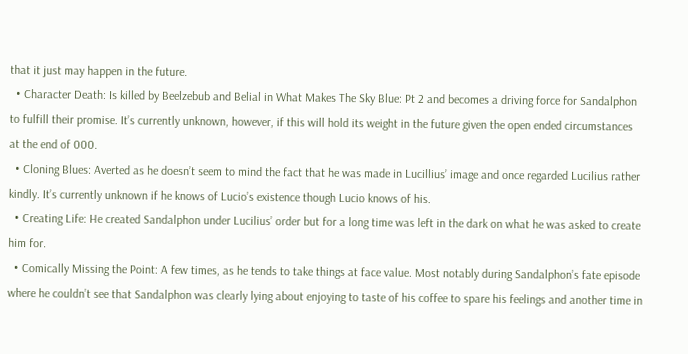that it just may happen in the future.
  • Character Death: Is killed by Beelzebub and Belial in What Makes The Sky Blue: Pt 2 and becomes a driving force for Sandalphon to fulfill their promise. It’s currently unknown, however, if this will hold its weight in the future given the open ended circumstances at the end of 000.
  • Cloning Blues: Averted as he doesn’t seem to mind the fact that he was made in Lucillius’ image and once regarded Lucilius rather kindly. It’s currently unknown if he knows of Lucio’s existence though Lucio knows of his.
  • Creating Life: He created Sandalphon under Lucilius’ order but for a long time was left in the dark on what he was asked to create him for.
  • Comically Missing the Point: A few times, as he tends to take things at face value. Most notably during Sandalphon’s fate episode where he couldn’t see that Sandalphon was clearly lying about enjoying to taste of his coffee to spare his feelings and another time in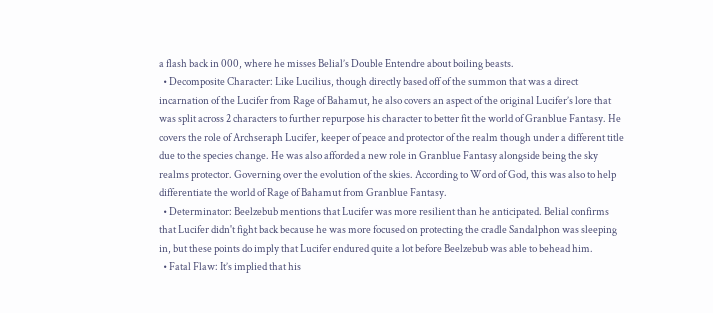a flash back in 000, where he misses Belial’s Double Entendre about boiling beasts.
  • Decomposite Character: Like Lucilius, though directly based off of the summon that was a direct incarnation of the Lucifer from Rage of Bahamut, he also covers an aspect of the original Lucifer’s lore that was split across 2 characters to further repurpose his character to better fit the world of Granblue Fantasy. He covers the role of Archseraph Lucifer, keeper of peace and protector of the realm though under a different title due to the species change. He was also afforded a new role in Granblue Fantasy alongside being the sky realms protector. Governing over the evolution of the skies. According to Word of God, this was also to help differentiate the world of Rage of Bahamut from Granblue Fantasy.
  • Determinator: Beelzebub mentions that Lucifer was more resilient than he anticipated. Belial confirms that Lucifer didn't fight back because he was more focused on protecting the cradle Sandalphon was sleeping in, but these points do imply that Lucifer endured quite a lot before Beelzebub was able to behead him.
  • Fatal Flaw: It’s implied that his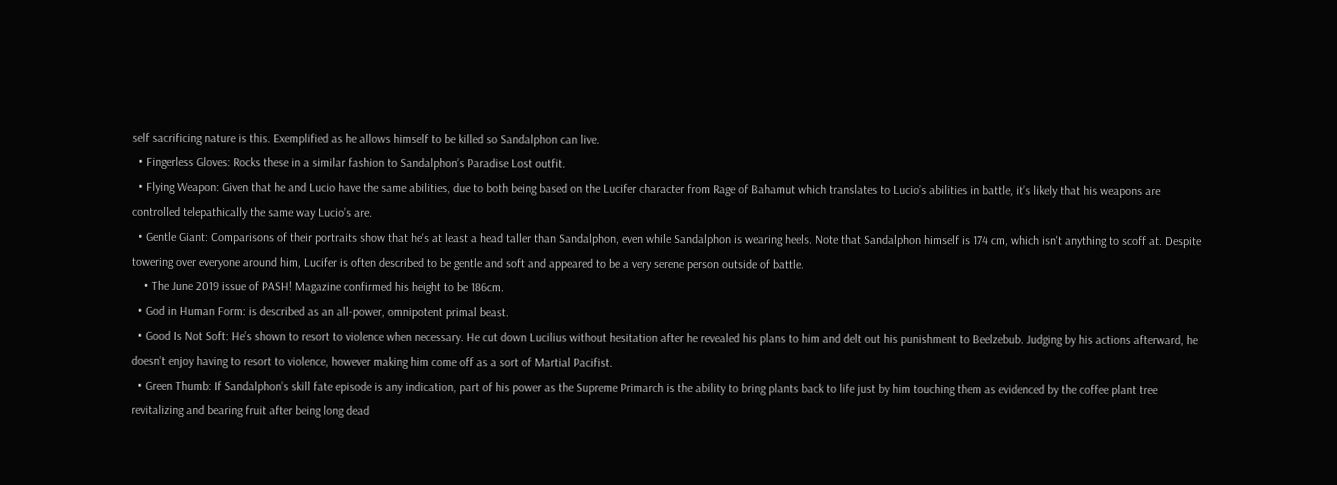self sacrificing nature is this. Exemplified as he allows himself to be killed so Sandalphon can live.
  • Fingerless Gloves: Rocks these in a similar fashion to Sandalphon’s Paradise Lost outfit.
  • Flying Weapon: Given that he and Lucio have the same abilities, due to both being based on the Lucifer character from Rage of Bahamut which translates to Lucio’s abilities in battle, it’s likely that his weapons are controlled telepathically the same way Lucio’s are.
  • Gentle Giant: Comparisons of their portraits show that he's at least a head taller than Sandalphon, even while Sandalphon is wearing heels. Note that Sandalphon himself is 174 cm, which isn't anything to scoff at. Despite towering over everyone around him, Lucifer is often described to be gentle and soft and appeared to be a very serene person outside of battle.
    • The June 2019 issue of PASH! Magazine confirmed his height to be 186cm.
  • God in Human Form: is described as an all-power, omnipotent primal beast.
  • Good Is Not Soft: He’s shown to resort to violence when necessary. He cut down Lucilius without hesitation after he revealed his plans to him and delt out his punishment to Beelzebub. Judging by his actions afterward, he doesn’t enjoy having to resort to violence, however making him come off as a sort of Martial Pacifist.
  • Green Thumb: If Sandalphon’s skill fate episode is any indication, part of his power as the Supreme Primarch is the ability to bring plants back to life just by him touching them as evidenced by the coffee plant tree revitalizing and bearing fruit after being long dead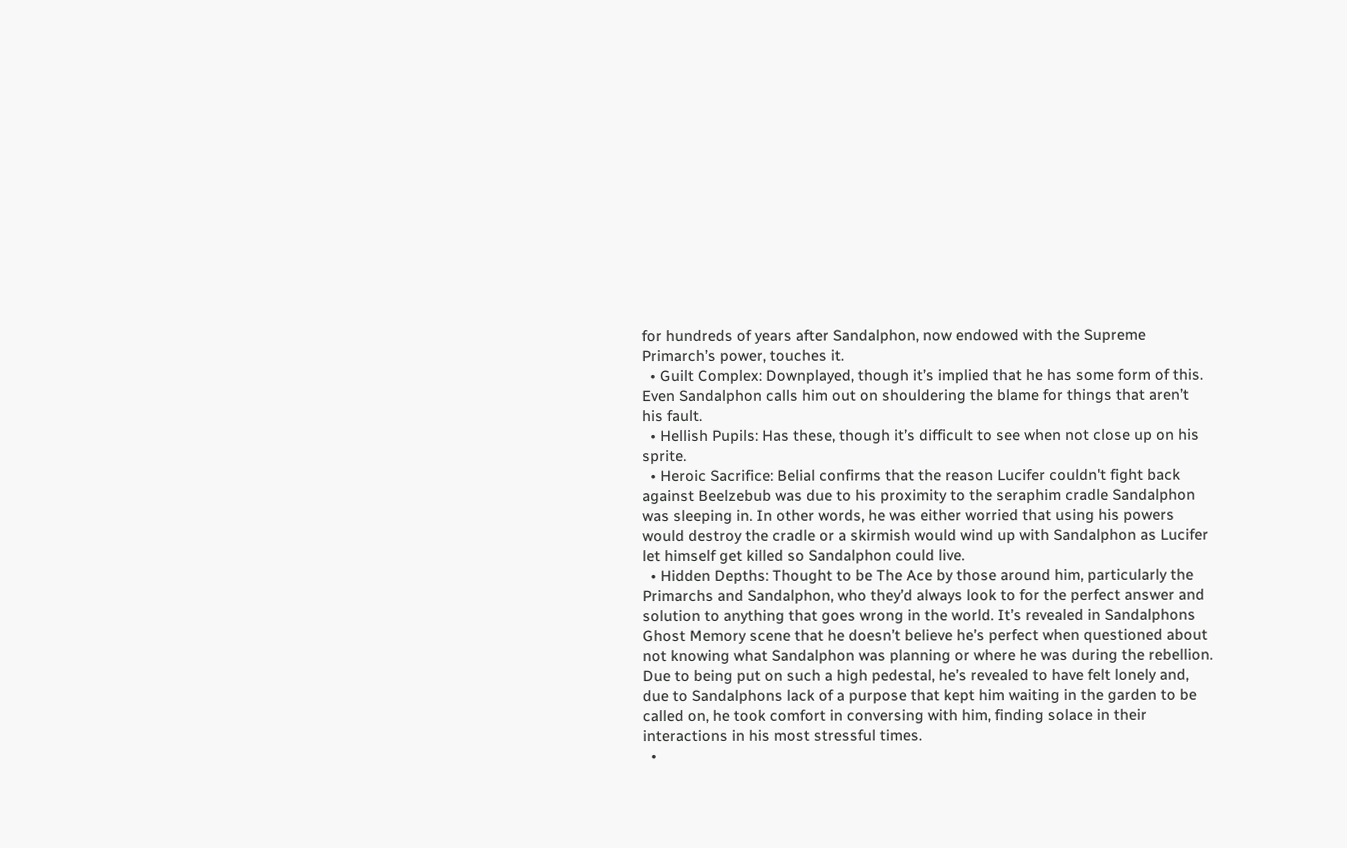for hundreds of years after Sandalphon, now endowed with the Supreme Primarch’s power, touches it.
  • Guilt Complex: Downplayed, though it’s implied that he has some form of this. Even Sandalphon calls him out on shouldering the blame for things that aren’t his fault.
  • Hellish Pupils: Has these, though it’s difficult to see when not close up on his sprite.
  • Heroic Sacrifice: Belial confirms that the reason Lucifer couldn't fight back against Beelzebub was due to his proximity to the seraphim cradle Sandalphon was sleeping in. In other words, he was either worried that using his powers would destroy the cradle or a skirmish would wind up with Sandalphon as Lucifer let himself get killed so Sandalphon could live.
  • Hidden Depths: Thought to be The Ace by those around him, particularly the Primarchs and Sandalphon, who they’d always look to for the perfect answer and solution to anything that goes wrong in the world. It’s revealed in Sandalphons Ghost Memory scene that he doesn’t believe he’s perfect when questioned about not knowing what Sandalphon was planning or where he was during the rebellion. Due to being put on such a high pedestal, he’s revealed to have felt lonely and, due to Sandalphons lack of a purpose that kept him waiting in the garden to be called on, he took comfort in conversing with him, finding solace in their interactions in his most stressful times.
  •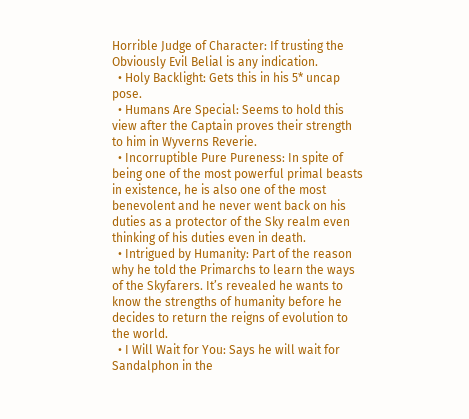Horrible Judge of Character: If trusting the Obviously Evil Belial is any indication.
  • Holy Backlight: Gets this in his 5* uncap pose.
  • Humans Are Special: Seems to hold this view after the Captain proves their strength to him in Wyverns Reverie.
  • Incorruptible Pure Pureness: In spite of being one of the most powerful primal beasts in existence, he is also one of the most benevolent and he never went back on his duties as a protector of the Sky realm even thinking of his duties even in death.
  • Intrigued by Humanity: Part of the reason why he told the Primarchs to learn the ways of the Skyfarers. It’s revealed he wants to know the strengths of humanity before he decides to return the reigns of evolution to the world.
  • I Will Wait for You: Says he will wait for Sandalphon in the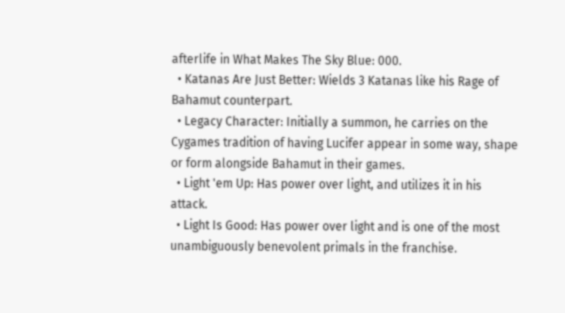afterlife in What Makes The Sky Blue: 000.
  • Katanas Are Just Better: Wields 3 Katanas like his Rage of Bahamut counterpart.
  • Legacy Character: Initially a summon, he carries on the Cygames tradition of having Lucifer appear in some way, shape or form alongside Bahamut in their games.
  • Light 'em Up: Has power over light, and utilizes it in his attack.
  • Light Is Good: Has power over light and is one of the most unambiguously benevolent primals in the franchise.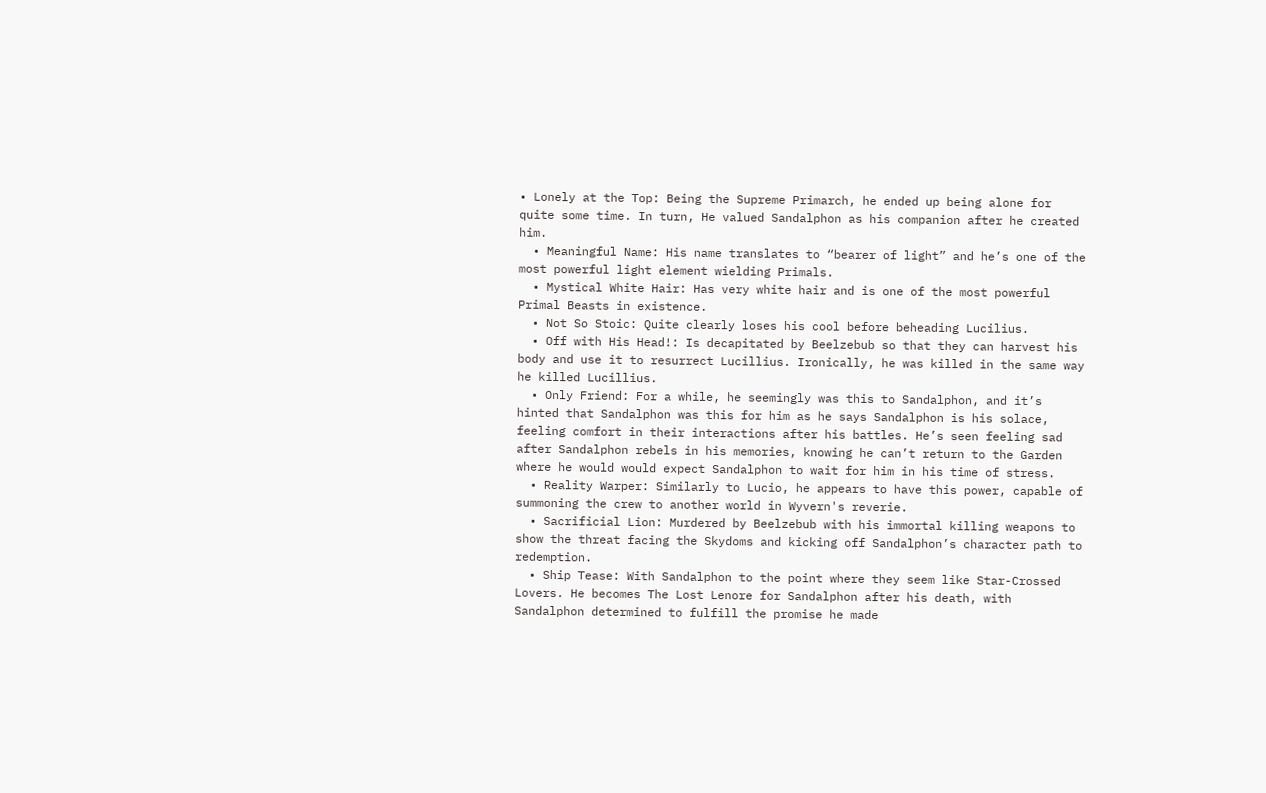• Lonely at the Top: Being the Supreme Primarch, he ended up being alone for quite some time. In turn, He valued Sandalphon as his companion after he created him.
  • Meaningful Name: His name translates to “bearer of light” and he’s one of the most powerful light element wielding Primals.
  • Mystical White Hair: Has very white hair and is one of the most powerful Primal Beasts in existence.
  • Not So Stoic: Quite clearly loses his cool before beheading Lucilius.
  • Off with His Head!: Is decapitated by Beelzebub so that they can harvest his body and use it to resurrect Lucillius. Ironically, he was killed in the same way he killed Lucillius.
  • Only Friend: For a while, he seemingly was this to Sandalphon, and it’s hinted that Sandalphon was this for him as he says Sandalphon is his solace, feeling comfort in their interactions after his battles. He’s seen feeling sad after Sandalphon rebels in his memories, knowing he can’t return to the Garden where he would would expect Sandalphon to wait for him in his time of stress.
  • Reality Warper: Similarly to Lucio, he appears to have this power, capable of summoning the crew to another world in Wyvern's reverie.
  • Sacrificial Lion: Murdered by Beelzebub with his immortal killing weapons to show the threat facing the Skydoms and kicking off Sandalphon’s character path to redemption.
  • Ship Tease: With Sandalphon to the point where they seem like Star-Crossed Lovers. He becomes The Lost Lenore for Sandalphon after his death, with Sandalphon determined to fulfill the promise he made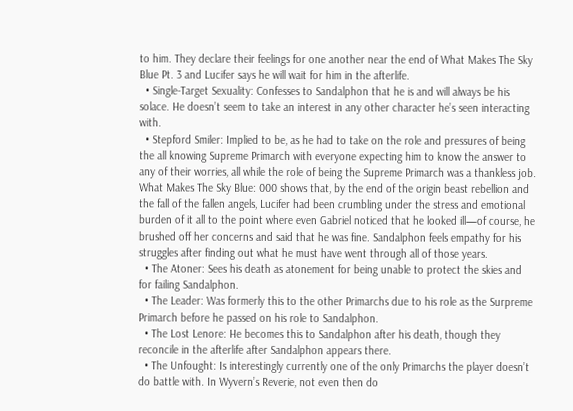to him. They declare their feelings for one another near the end of What Makes The Sky Blue Pt. 3 and Lucifer says he will wait for him in the afterlife.
  • Single-Target Sexuality: Confesses to Sandalphon that he is and will always be his solace. He doesn’t seem to take an interest in any other character he’s seen interacting with.
  • Stepford Smiler: Implied to be, as he had to take on the role and pressures of being the all knowing Supreme Primarch with everyone expecting him to know the answer to any of their worries, all while the role of being the Supreme Primarch was a thankless job. What Makes The Sky Blue: 000 shows that, by the end of the origin beast rebellion and the fall of the fallen angels, Lucifer had been crumbling under the stress and emotional burden of it all to the point where even Gabriel noticed that he looked ill—of course, he brushed off her concerns and said that he was fine. Sandalphon feels empathy for his struggles after finding out what he must have went through all of those years.
  • The Atoner: Sees his death as atonement for being unable to protect the skies and for failing Sandalphon.
  • The Leader: Was formerly this to the other Primarchs due to his role as the Surpreme Primarch before he passed on his role to Sandalphon.
  • The Lost Lenore: He becomes this to Sandalphon after his death, though they reconcile in the afterlife after Sandalphon appears there.
  • The Unfought: Is interestingly currently one of the only Primarchs the player doesn’t do battle with. In Wyvern’s Reverie, not even then do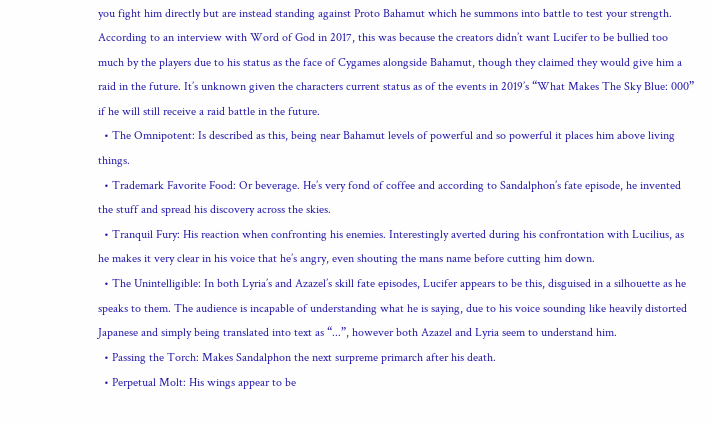you fight him directly but are instead standing against Proto Bahamut which he summons into battle to test your strength. According to an interview with Word of God in 2017, this was because the creators didn’t want Lucifer to be bullied too much by the players due to his status as the face of Cygames alongside Bahamut, though they claimed they would give him a raid in the future. It’s unknown given the characters current status as of the events in 2019’s “What Makes The Sky Blue: 000” if he will still receive a raid battle in the future.
  • The Omnipotent: Is described as this, being near Bahamut levels of powerful and so powerful it places him above living things.
  • Trademark Favorite Food: Or beverage. He’s very fond of coffee and according to Sandalphon’s fate episode, he invented the stuff and spread his discovery across the skies.
  • Tranquil Fury: His reaction when confronting his enemies. Interestingly averted during his confrontation with Lucilius, as he makes it very clear in his voice that he’s angry, even shouting the mans name before cutting him down.
  • The Unintelligible: In both Lyria’s and Azazel’s skill fate episodes, Lucifer appears to be this, disguised in a silhouette as he speaks to them. The audience is incapable of understanding what he is saying, due to his voice sounding like heavily distorted Japanese and simply being translated into text as “...”, however both Azazel and Lyria seem to understand him.
  • Passing the Torch: Makes Sandalphon the next surpreme primarch after his death.
  • Perpetual Molt: His wings appear to be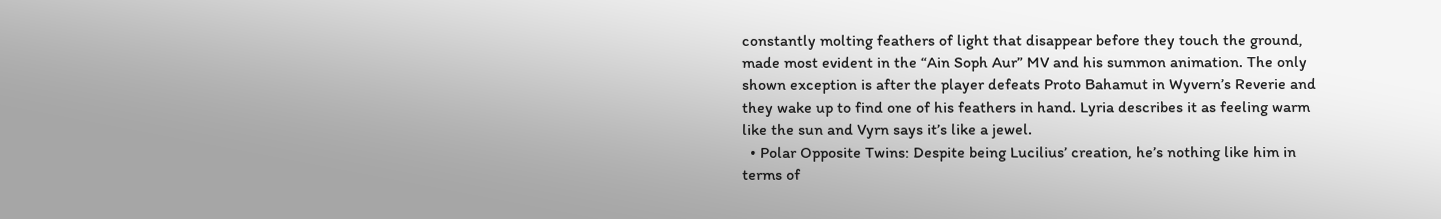constantly molting feathers of light that disappear before they touch the ground, made most evident in the “Ain Soph Aur” MV and his summon animation. The only shown exception is after the player defeats Proto Bahamut in Wyvern’s Reverie and they wake up to find one of his feathers in hand. Lyria describes it as feeling warm like the sun and Vyrn says it’s like a jewel.
  • Polar Opposite Twins: Despite being Lucilius’ creation, he’s nothing like him in terms of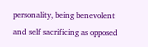personality, being benevolent and self sacrificing as opposed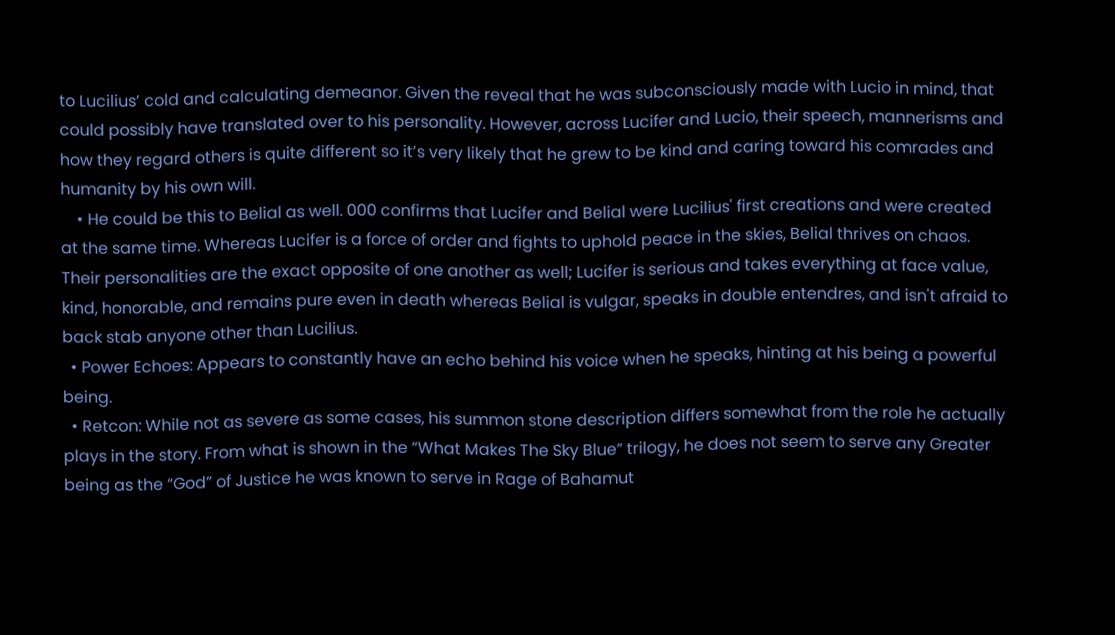to Lucilius’ cold and calculating demeanor. Given the reveal that he was subconsciously made with Lucio in mind, that could possibly have translated over to his personality. However, across Lucifer and Lucio, their speech, mannerisms and how they regard others is quite different so it’s very likely that he grew to be kind and caring toward his comrades and humanity by his own will.
    • He could be this to Belial as well. 000 confirms that Lucifer and Belial were Lucilius' first creations and were created at the same time. Whereas Lucifer is a force of order and fights to uphold peace in the skies, Belial thrives on chaos. Their personalities are the exact opposite of one another as well; Lucifer is serious and takes everything at face value, kind, honorable, and remains pure even in death whereas Belial is vulgar, speaks in double entendres, and isn't afraid to back stab anyone other than Lucilius.
  • Power Echoes: Appears to constantly have an echo behind his voice when he speaks, hinting at his being a powerful being.
  • Retcon: While not as severe as some cases, his summon stone description differs somewhat from the role he actually plays in the story. From what is shown in the “What Makes The Sky Blue” trilogy, he does not seem to serve any Greater being as the “God” of Justice he was known to serve in Rage of Bahamut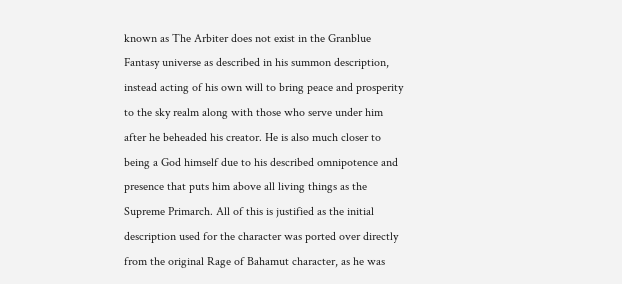known as The Arbiter does not exist in the Granblue Fantasy universe as described in his summon description, instead acting of his own will to bring peace and prosperity to the sky realm along with those who serve under him after he beheaded his creator. He is also much closer to being a God himself due to his described omnipotence and presence that puts him above all living things as the Supreme Primarch. All of this is justified as the initial description used for the character was ported over directly from the original Rage of Bahamut character, as he was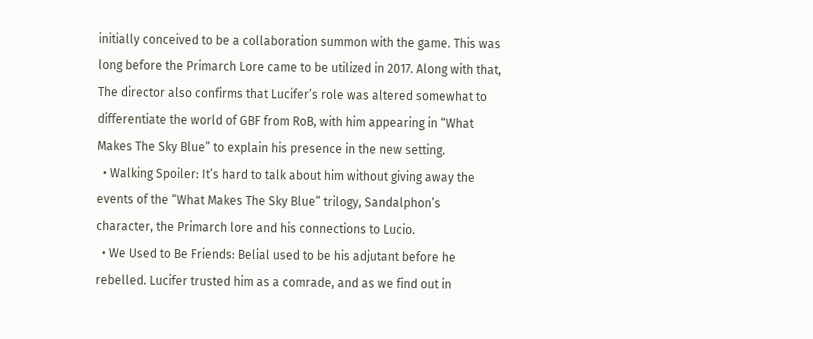initially conceived to be a collaboration summon with the game. This was long before the Primarch Lore came to be utilized in 2017. Along with that, The director also confirms that Lucifer’s role was altered somewhat to differentiate the world of GBF from RoB, with him appearing in “What Makes The Sky Blue” to explain his presence in the new setting.
  • Walking Spoiler: It’s hard to talk about him without giving away the events of the “What Makes The Sky Blue” trilogy, Sandalphon’s character, the Primarch lore and his connections to Lucio.
  • We Used to Be Friends: Belial used to be his adjutant before he rebelled. Lucifer trusted him as a comrade, and as we find out in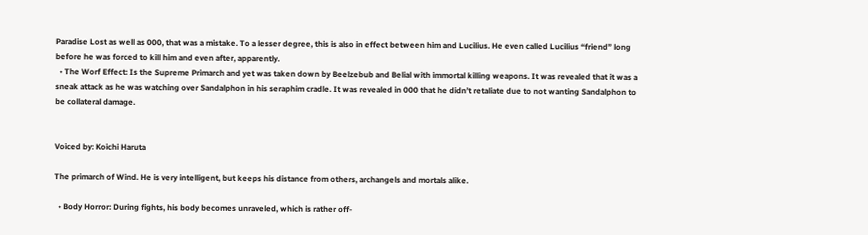Paradise Lost as well as 000, that was a mistake. To a lesser degree, this is also in effect between him and Lucilius. He even called Lucilius “friend” long before he was forced to kill him and even after, apparently.
  • The Worf Effect: Is the Supreme Primarch and yet was taken down by Beelzebub and Belial with immortal killing weapons. It was revealed that it was a sneak attack as he was watching over Sandalphon in his seraphim cradle. It was revealed in 000 that he didn’t retaliate due to not wanting Sandalphon to be collateral damage.


Voiced by: Koichi Haruta

The primarch of Wind. He is very intelligent, but keeps his distance from others, archangels and mortals alike.

  • Body Horror: During fights, his body becomes unraveled, which is rather off-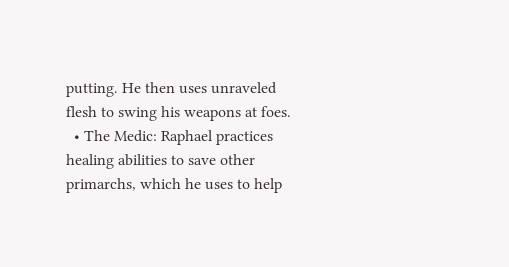putting. He then uses unraveled flesh to swing his weapons at foes.
  • The Medic: Raphael practices healing abilities to save other primarchs, which he uses to help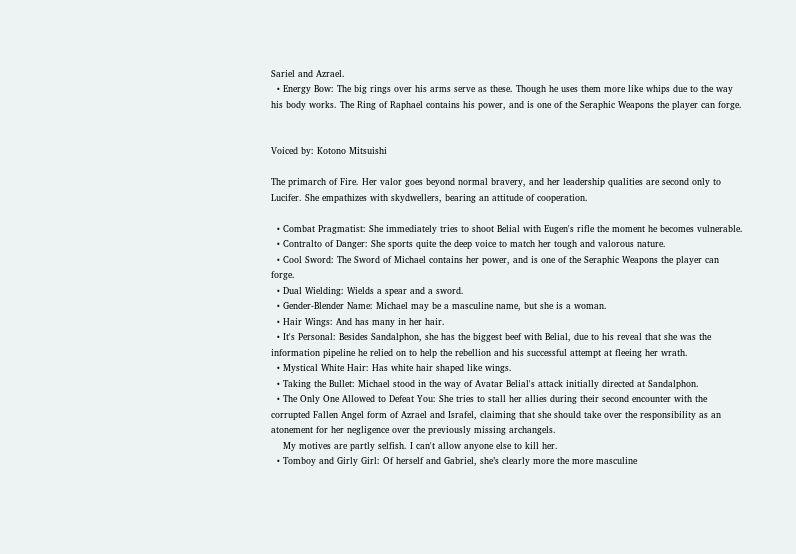Sariel and Azrael.
  • Energy Bow: The big rings over his arms serve as these. Though he uses them more like whips due to the way his body works. The Ring of Raphael contains his power, and is one of the Seraphic Weapons the player can forge.


Voiced by: Kotono Mitsuishi

The primarch of Fire. Her valor goes beyond normal bravery, and her leadership qualities are second only to Lucifer. She empathizes with skydwellers, bearing an attitude of cooperation.

  • Combat Pragmatist: She immediately tries to shoot Belial with Eugen's rifle the moment he becomes vulnerable.
  • Contralto of Danger: She sports quite the deep voice to match her tough and valorous nature.
  • Cool Sword: The Sword of Michael contains her power, and is one of the Seraphic Weapons the player can forge.
  • Dual Wielding: Wields a spear and a sword.
  • Gender-Blender Name: Michael may be a masculine name, but she is a woman.
  • Hair Wings: And has many in her hair.
  • It's Personal: Besides Sandalphon, she has the biggest beef with Belial, due to his reveal that she was the information pipeline he relied on to help the rebellion and his successful attempt at fleeing her wrath.
  • Mystical White Hair: Has white hair shaped like wings.
  • Taking the Bullet: Michael stood in the way of Avatar Belial's attack initially directed at Sandalphon.
  • The Only One Allowed to Defeat You: She tries to stall her allies during their second encounter with the corrupted Fallen Angel form of Azrael and Israfel, claiming that she should take over the responsibility as an atonement for her negligence over the previously missing archangels.
    My motives are partly selfish. I can't allow anyone else to kill her.
  • Tomboy and Girly Girl: Of herself and Gabriel, she’s clearly more the more masculine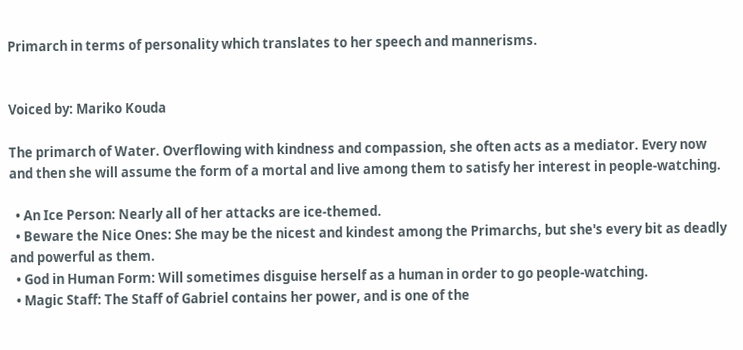Primarch in terms of personality which translates to her speech and mannerisms.


Voiced by: Mariko Kouda

The primarch of Water. Overflowing with kindness and compassion, she often acts as a mediator. Every now and then she will assume the form of a mortal and live among them to satisfy her interest in people-watching.

  • An Ice Person: Nearly all of her attacks are ice-themed.
  • Beware the Nice Ones: She may be the nicest and kindest among the Primarchs, but she's every bit as deadly and powerful as them.
  • God in Human Form: Will sometimes disguise herself as a human in order to go people-watching.
  • Magic Staff: The Staff of Gabriel contains her power, and is one of the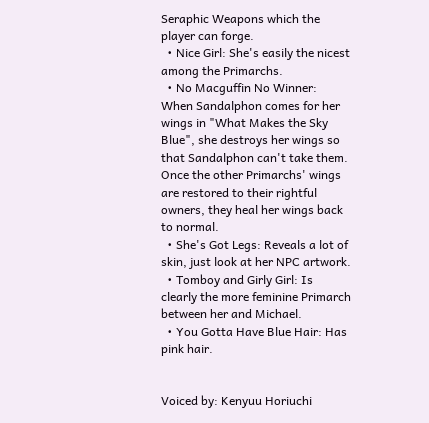Seraphic Weapons which the player can forge.
  • Nice Girl: She's easily the nicest among the Primarchs.
  • No Macguffin No Winner: When Sandalphon comes for her wings in "What Makes the Sky Blue", she destroys her wings so that Sandalphon can't take them. Once the other Primarchs' wings are restored to their rightful owners, they heal her wings back to normal.
  • She's Got Legs: Reveals a lot of skin, just look at her NPC artwork.
  • Tomboy and Girly Girl: Is clearly the more feminine Primarch between her and Michael.
  • You Gotta Have Blue Hair: Has pink hair.


Voiced by: Kenyuu Horiuchi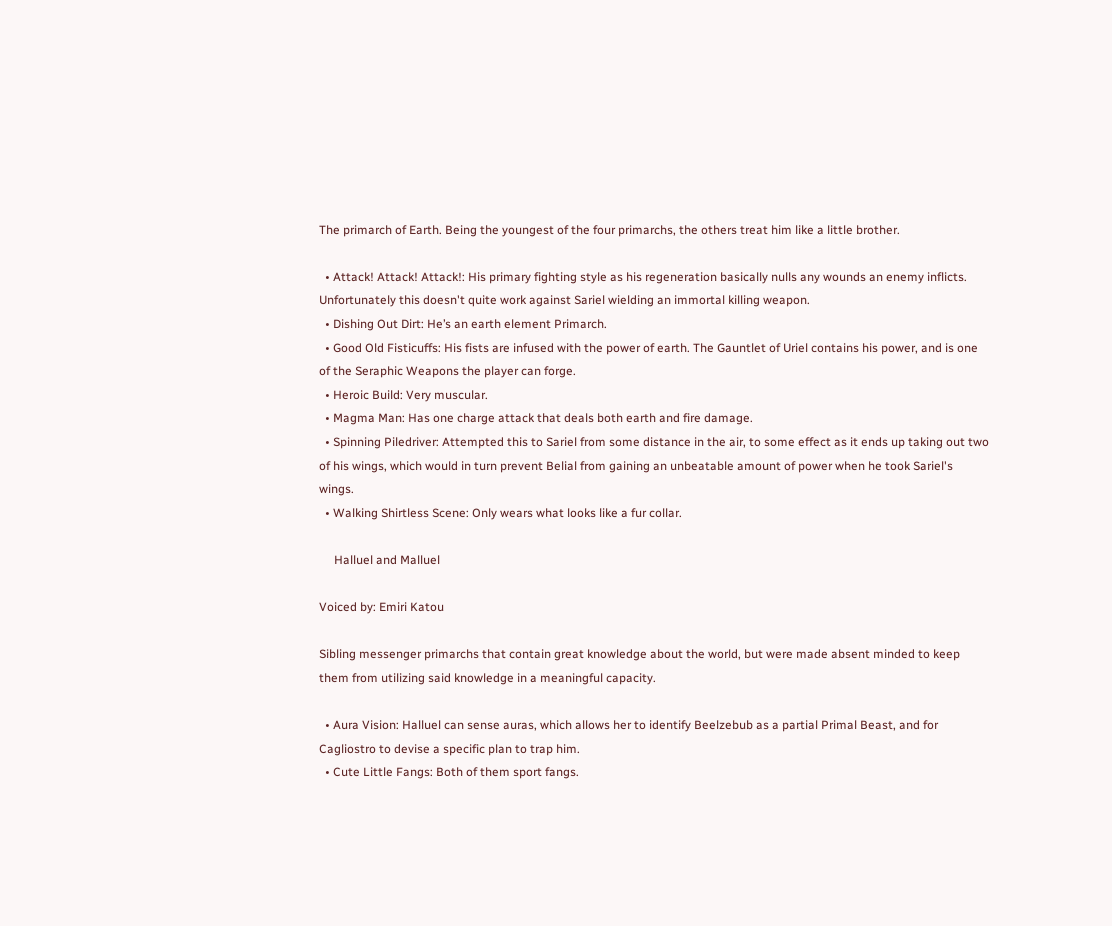The primarch of Earth. Being the youngest of the four primarchs, the others treat him like a little brother.

  • Attack! Attack! Attack!: His primary fighting style as his regeneration basically nulls any wounds an enemy inflicts. Unfortunately this doesn't quite work against Sariel wielding an immortal killing weapon.
  • Dishing Out Dirt: He’s an earth element Primarch.
  • Good Old Fisticuffs: His fists are infused with the power of earth. The Gauntlet of Uriel contains his power, and is one of the Seraphic Weapons the player can forge.
  • Heroic Build: Very muscular.
  • Magma Man: Has one charge attack that deals both earth and fire damage.
  • Spinning Piledriver: Attempted this to Sariel from some distance in the air, to some effect as it ends up taking out two of his wings, which would in turn prevent Belial from gaining an unbeatable amount of power when he took Sariel's wings.
  • Walking Shirtless Scene: Only wears what looks like a fur collar.

     Halluel and Malluel

Voiced by: Emiri Katou

Sibling messenger primarchs that contain great knowledge about the world, but were made absent minded to keep them from utilizing said knowledge in a meaningful capacity.

  • Aura Vision: Halluel can sense auras, which allows her to identify Beelzebub as a partial Primal Beast, and for Cagliostro to devise a specific plan to trap him.
  • Cute Little Fangs: Both of them sport fangs.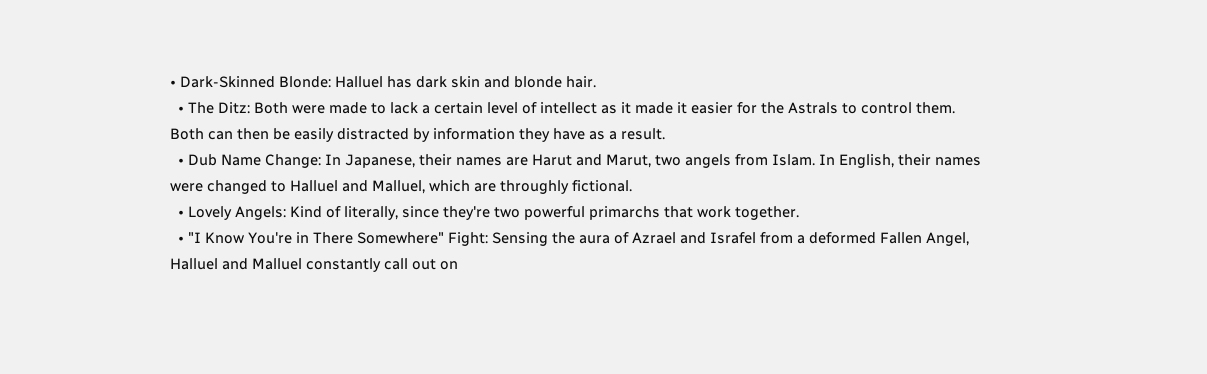• Dark-Skinned Blonde: Halluel has dark skin and blonde hair.
  • The Ditz: Both were made to lack a certain level of intellect as it made it easier for the Astrals to control them. Both can then be easily distracted by information they have as a result.
  • Dub Name Change: In Japanese, their names are Harut and Marut, two angels from Islam. In English, their names were changed to Halluel and Malluel, which are throughly fictional.
  • Lovely Angels: Kind of literally, since they're two powerful primarchs that work together.
  • "I Know You're in There Somewhere" Fight: Sensing the aura of Azrael and Israfel from a deformed Fallen Angel, Halluel and Malluel constantly call out on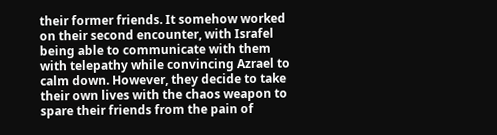their former friends. It somehow worked on their second encounter, with Israfel being able to communicate with them with telepathy while convincing Azrael to calm down. However, they decide to take their own lives with the chaos weapon to spare their friends from the pain of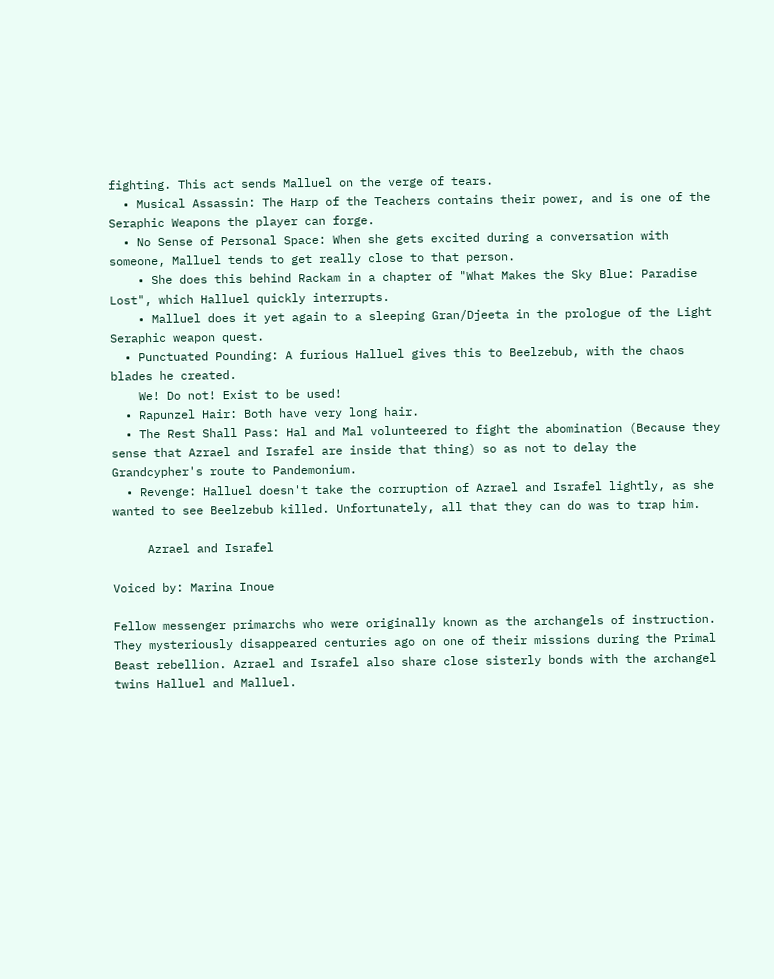fighting. This act sends Malluel on the verge of tears.
  • Musical Assassin: The Harp of the Teachers contains their power, and is one of the Seraphic Weapons the player can forge.
  • No Sense of Personal Space: When she gets excited during a conversation with someone, Malluel tends to get really close to that person.
    • She does this behind Rackam in a chapter of "What Makes the Sky Blue: Paradise Lost", which Halluel quickly interrupts.
    • Malluel does it yet again to a sleeping Gran/Djeeta in the prologue of the Light Seraphic weapon quest.
  • Punctuated Pounding: A furious Halluel gives this to Beelzebub, with the chaos blades he created.
    We! Do not! Exist to be used!
  • Rapunzel Hair: Both have very long hair.
  • The Rest Shall Pass: Hal and Mal volunteered to fight the abomination (Because they sense that Azrael and Israfel are inside that thing) so as not to delay the Grandcypher's route to Pandemonium.
  • Revenge: Halluel doesn't take the corruption of Azrael and Israfel lightly, as she wanted to see Beelzebub killed. Unfortunately, all that they can do was to trap him.

     Azrael and Israfel

Voiced by: Marina Inoue

Fellow messenger primarchs who were originally known as the archangels of instruction. They mysteriously disappeared centuries ago on one of their missions during the Primal Beast rebellion. Azrael and Israfel also share close sisterly bonds with the archangel twins Halluel and Malluel.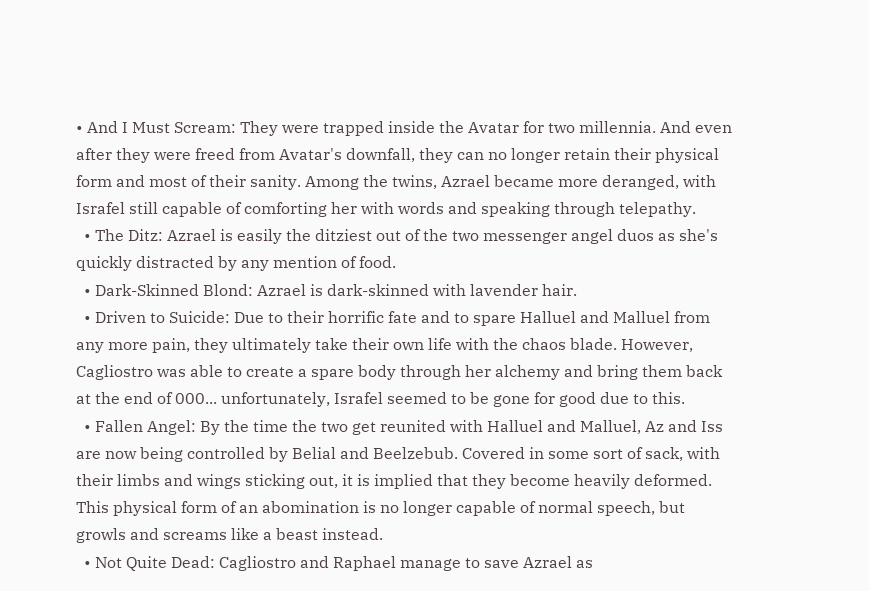• And I Must Scream: They were trapped inside the Avatar for two millennia. And even after they were freed from Avatar's downfall, they can no longer retain their physical form and most of their sanity. Among the twins, Azrael became more deranged, with Israfel still capable of comforting her with words and speaking through telepathy.
  • The Ditz: Azrael is easily the ditziest out of the two messenger angel duos as she's quickly distracted by any mention of food.
  • Dark-Skinned Blond: Azrael is dark-skinned with lavender hair.
  • Driven to Suicide: Due to their horrific fate and to spare Halluel and Malluel from any more pain, they ultimately take their own life with the chaos blade. However, Cagliostro was able to create a spare body through her alchemy and bring them back at the end of 000... unfortunately, Israfel seemed to be gone for good due to this.
  • Fallen Angel: By the time the two get reunited with Halluel and Malluel, Az and Iss are now being controlled by Belial and Beelzebub. Covered in some sort of sack, with their limbs and wings sticking out, it is implied that they become heavily deformed. This physical form of an abomination is no longer capable of normal speech, but growls and screams like a beast instead.
  • Not Quite Dead: Cagliostro and Raphael manage to save Azrael as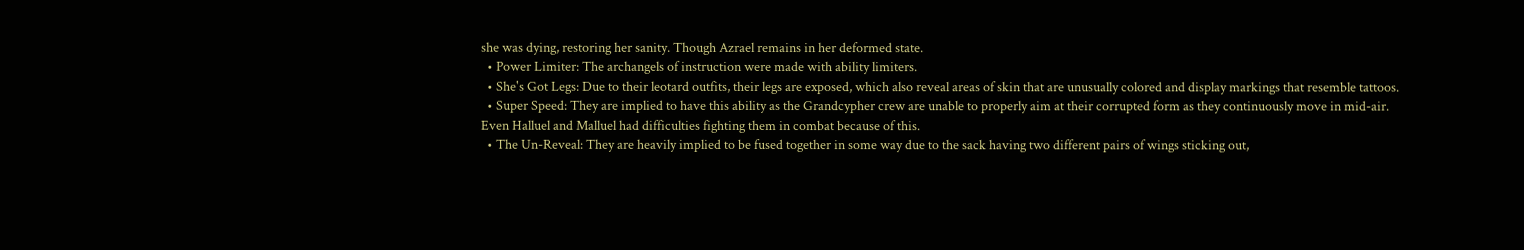she was dying, restoring her sanity. Though Azrael remains in her deformed state.
  • Power Limiter: The archangels of instruction were made with ability limiters.
  • She's Got Legs: Due to their leotard outfits, their legs are exposed, which also reveal areas of skin that are unusually colored and display markings that resemble tattoos.
  • Super Speed: They are implied to have this ability as the Grandcypher crew are unable to properly aim at their corrupted form as they continuously move in mid-air. Even Halluel and Malluel had difficulties fighting them in combat because of this.
  • The Un-Reveal: They are heavily implied to be fused together in some way due to the sack having two different pairs of wings sticking out,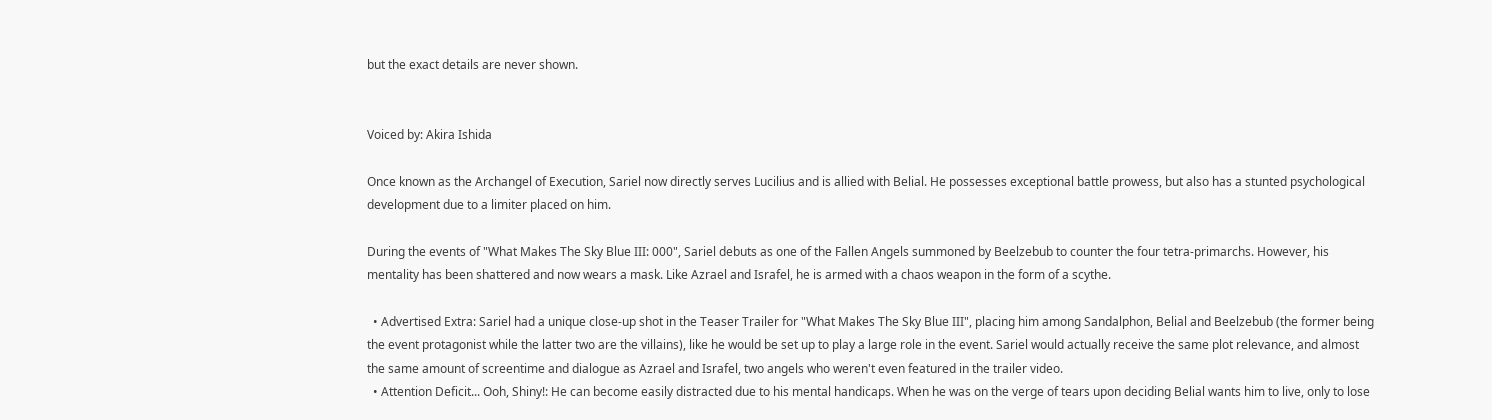but the exact details are never shown.


Voiced by: Akira Ishida

Once known as the Archangel of Execution, Sariel now directly serves Lucilius and is allied with Belial. He possesses exceptional battle prowess, but also has a stunted psychological development due to a limiter placed on him.

During the events of "What Makes The Sky Blue III: 000", Sariel debuts as one of the Fallen Angels summoned by Beelzebub to counter the four tetra-primarchs. However, his mentality has been shattered and now wears a mask. Like Azrael and Israfel, he is armed with a chaos weapon in the form of a scythe.

  • Advertised Extra: Sariel had a unique close-up shot in the Teaser Trailer for "What Makes The Sky Blue III", placing him among Sandalphon, Belial and Beelzebub (the former being the event protagonist while the latter two are the villains), like he would be set up to play a large role in the event. Sariel would actually receive the same plot relevance, and almost the same amount of screentime and dialogue as Azrael and Israfel, two angels who weren't even featured in the trailer video.
  • Attention Deficit... Ooh, Shiny!: He can become easily distracted due to his mental handicaps. When he was on the verge of tears upon deciding Belial wants him to live, only to lose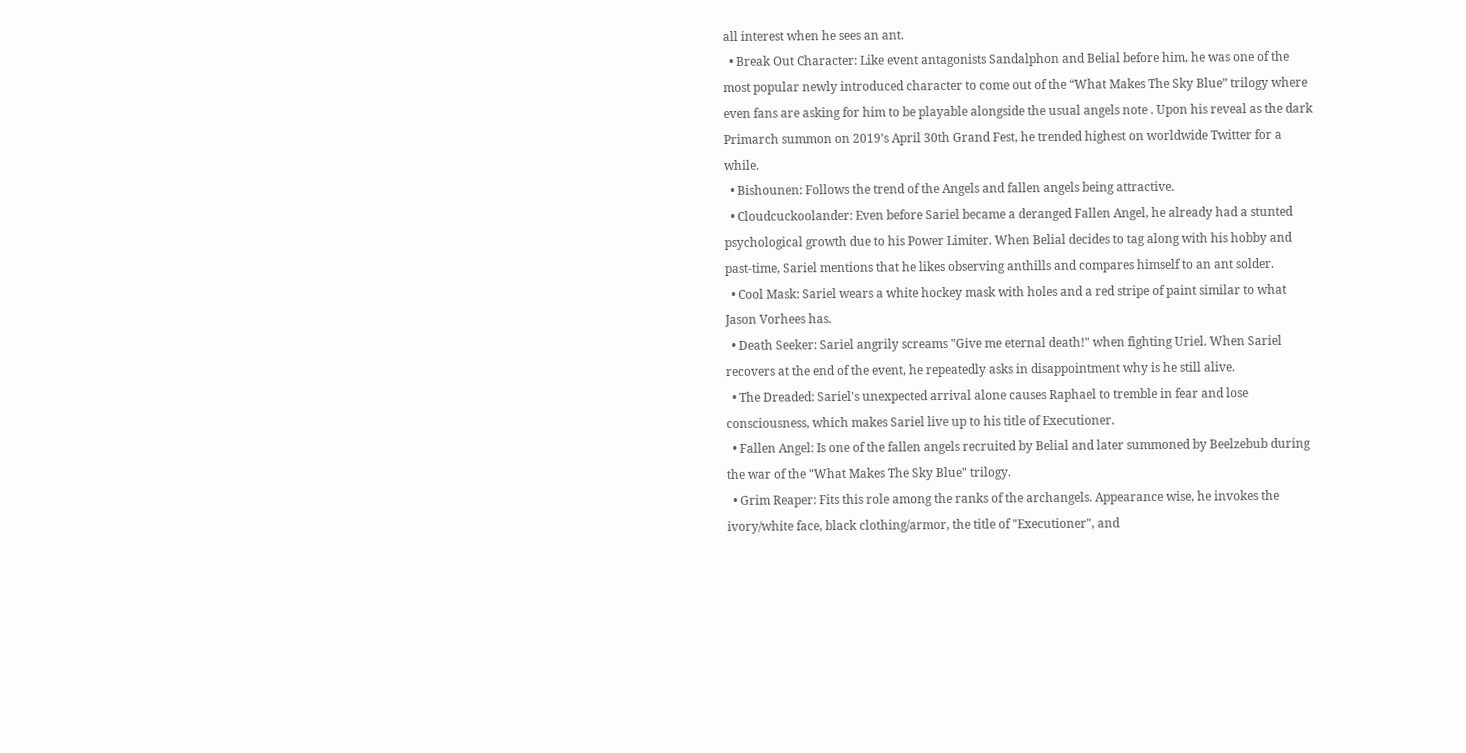all interest when he sees an ant.
  • Break Out Character: Like event antagonists Sandalphon and Belial before him, he was one of the most popular newly introduced character to come out of the “What Makes The Sky Blue” trilogy where even fans are asking for him to be playable alongside the usual angels note . Upon his reveal as the dark Primarch summon on 2019’s April 30th Grand Fest, he trended highest on worldwide Twitter for a while.
  • Bishounen: Follows the trend of the Angels and fallen angels being attractive.
  • Cloudcuckoolander: Even before Sariel became a deranged Fallen Angel, he already had a stunted psychological growth due to his Power Limiter. When Belial decides to tag along with his hobby and past-time, Sariel mentions that he likes observing anthills and compares himself to an ant solder.
  • Cool Mask: Sariel wears a white hockey mask with holes and a red stripe of paint similar to what Jason Vorhees has.
  • Death Seeker: Sariel angrily screams "Give me eternal death!" when fighting Uriel. When Sariel recovers at the end of the event, he repeatedly asks in disappointment why is he still alive.
  • The Dreaded: Sariel's unexpected arrival alone causes Raphael to tremble in fear and lose consciousness, which makes Sariel live up to his title of Executioner.
  • Fallen Angel: Is one of the fallen angels recruited by Belial and later summoned by Beelzebub during the war of the "What Makes The Sky Blue" trilogy.
  • Grim Reaper: Fits this role among the ranks of the archangels. Appearance wise, he invokes the ivory/white face, black clothing/armor, the title of "Executioner", and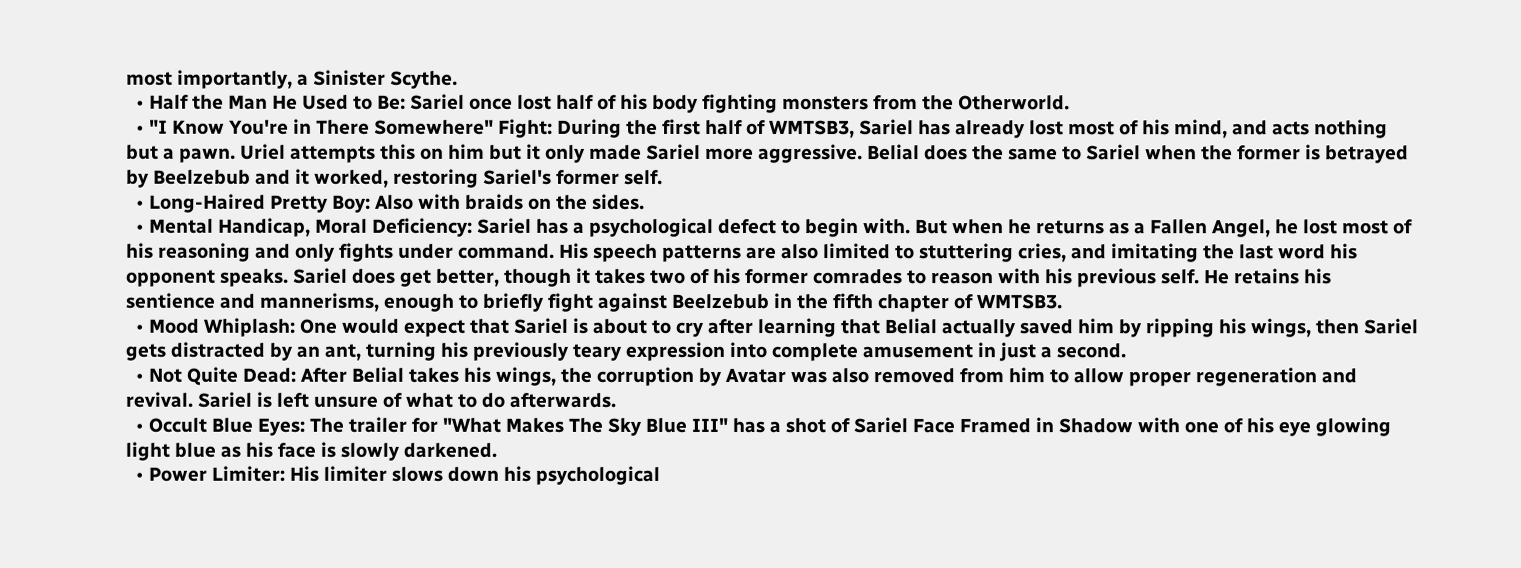most importantly, a Sinister Scythe.
  • Half the Man He Used to Be: Sariel once lost half of his body fighting monsters from the Otherworld.
  • "I Know You're in There Somewhere" Fight: During the first half of WMTSB3, Sariel has already lost most of his mind, and acts nothing but a pawn. Uriel attempts this on him but it only made Sariel more aggressive. Belial does the same to Sariel when the former is betrayed by Beelzebub and it worked, restoring Sariel's former self.
  • Long-Haired Pretty Boy: Also with braids on the sides.
  • Mental Handicap, Moral Deficiency: Sariel has a psychological defect to begin with. But when he returns as a Fallen Angel, he lost most of his reasoning and only fights under command. His speech patterns are also limited to stuttering cries, and imitating the last word his opponent speaks. Sariel does get better, though it takes two of his former comrades to reason with his previous self. He retains his sentience and mannerisms, enough to briefly fight against Beelzebub in the fifth chapter of WMTSB3.
  • Mood Whiplash: One would expect that Sariel is about to cry after learning that Belial actually saved him by ripping his wings, then Sariel gets distracted by an ant, turning his previously teary expression into complete amusement in just a second.
  • Not Quite Dead: After Belial takes his wings, the corruption by Avatar was also removed from him to allow proper regeneration and revival. Sariel is left unsure of what to do afterwards.
  • Occult Blue Eyes: The trailer for "What Makes The Sky Blue III" has a shot of Sariel Face Framed in Shadow with one of his eye glowing light blue as his face is slowly darkened.
  • Power Limiter: His limiter slows down his psychological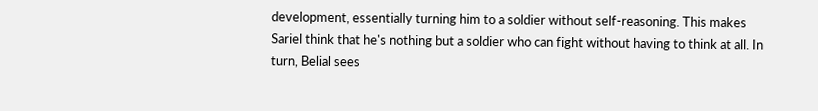development, essentially turning him to a soldier without self-reasoning. This makes Sariel think that he's nothing but a soldier who can fight without having to think at all. In turn, Belial sees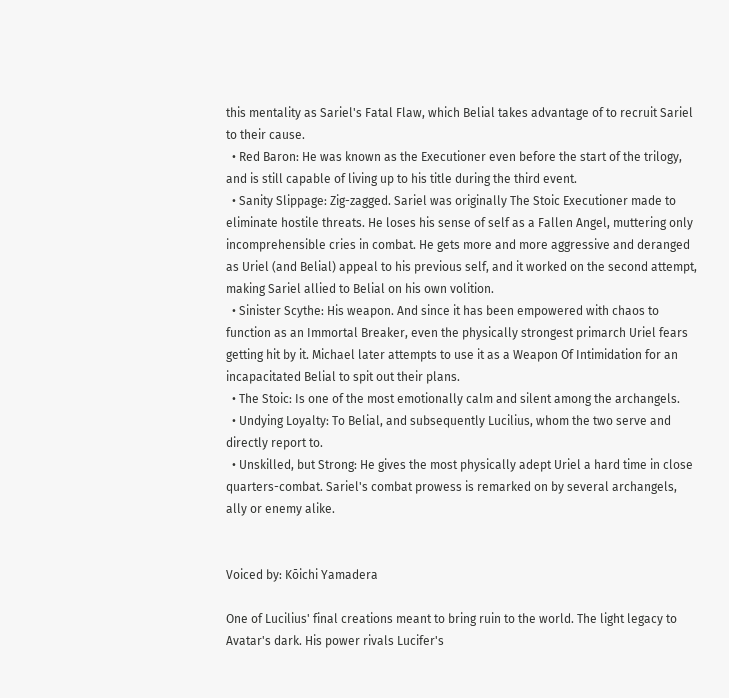this mentality as Sariel's Fatal Flaw, which Belial takes advantage of to recruit Sariel to their cause.
  • Red Baron: He was known as the Executioner even before the start of the trilogy, and is still capable of living up to his title during the third event.
  • Sanity Slippage: Zig-zagged. Sariel was originally The Stoic Executioner made to eliminate hostile threats. He loses his sense of self as a Fallen Angel, muttering only incomprehensible cries in combat. He gets more and more aggressive and deranged as Uriel (and Belial) appeal to his previous self, and it worked on the second attempt, making Sariel allied to Belial on his own volition.
  • Sinister Scythe: His weapon. And since it has been empowered with chaos to function as an Immortal Breaker, even the physically strongest primarch Uriel fears getting hit by it. Michael later attempts to use it as a Weapon Of Intimidation for an incapacitated Belial to spit out their plans.
  • The Stoic: Is one of the most emotionally calm and silent among the archangels.
  • Undying Loyalty: To Belial, and subsequently Lucilius, whom the two serve and directly report to.
  • Unskilled, but Strong: He gives the most physically adept Uriel a hard time in close quarters-combat. Sariel's combat prowess is remarked on by several archangels, ally or enemy alike.


Voiced by: Kōichi Yamadera

One of Lucilius' final creations meant to bring ruin to the world. The light legacy to Avatar's dark. His power rivals Lucifer's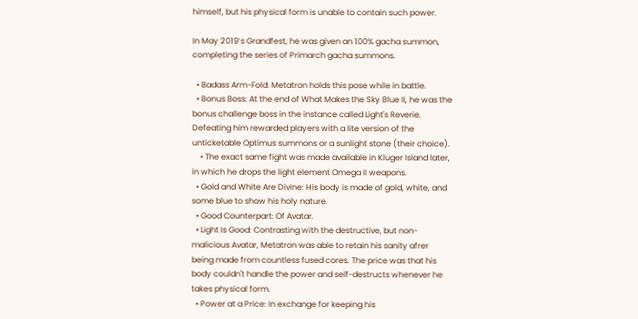himself, but his physical form is unable to contain such power.

In May 2019’s Grandfest, he was given an 100% gacha summon, completing the series of Primarch gacha summons.

  • Badass Arm-Fold: Metatron holds this pose while in battle.
  • Bonus Boss: At the end of What Makes the Sky Blue II, he was the bonus challenge boss in the instance called Light's Reverie. Defeating him rewarded players with a lite version of the unticketable Optimus summons or a sunlight stone (their choice).
    • The exact same fight was made available in Kluger Island later, in which he drops the light element Omega II weapons.
  • Gold and White Are Divine: His body is made of gold, white, and some blue to show his holy nature.
  • Good Counterpart: Of Avatar.
  • Light Is Good: Contrasting with the destructive, but non-malicious Avatar, Metatron was able to retain his sanity afrer being made from countless fused cores. The price was that his body couldn't handle the power and self-destructs whenever he takes physical form.
  • Power at a Price: In exchange for keeping his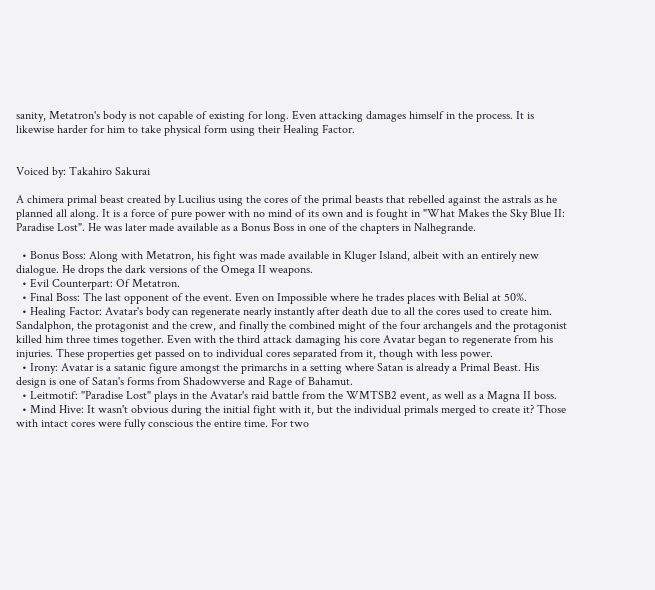sanity, Metatron's body is not capable of existing for long. Even attacking damages himself in the process. It is likewise harder for him to take physical form using their Healing Factor.


Voiced by: Takahiro Sakurai

A chimera primal beast created by Lucilius using the cores of the primal beasts that rebelled against the astrals as he planned all along. It is a force of pure power with no mind of its own and is fought in "What Makes the Sky Blue II: Paradise Lost". He was later made available as a Bonus Boss in one of the chapters in Nalhegrande.

  • Bonus Boss: Along with Metatron, his fight was made available in Kluger Island, albeit with an entirely new dialogue. He drops the dark versions of the Omega II weapons.
  • Evil Counterpart: Of Metatron.
  • Final Boss: The last opponent of the event. Even on Impossible where he trades places with Belial at 50%.
  • Healing Factor: Avatar's body can regenerate nearly instantly after death due to all the cores used to create him. Sandalphon, the protagonist and the crew, and finally the combined might of the four archangels and the protagonist killed him three times together. Even with the third attack damaging his core Avatar began to regenerate from his injuries. These properties get passed on to individual cores separated from it, though with less power.
  • Irony: Avatar is a satanic figure amongst the primarchs in a setting where Satan is already a Primal Beast. His design is one of Satan's forms from Shadowverse and Rage of Bahamut.
  • Leitmotif: "Paradise Lost" plays in the Avatar's raid battle from the WMTSB2 event, as well as a Magna II boss.
  • Mind Hive: It wasn't obvious during the initial fight with it, but the individual primals merged to create it? Those with intact cores were fully conscious the entire time. For two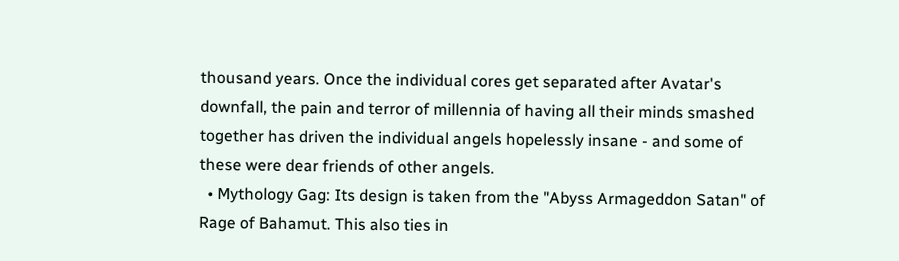thousand years. Once the individual cores get separated after Avatar's downfall, the pain and terror of millennia of having all their minds smashed together has driven the individual angels hopelessly insane - and some of these were dear friends of other angels.
  • Mythology Gag: Its design is taken from the "Abyss Armageddon Satan" of Rage of Bahamut. This also ties in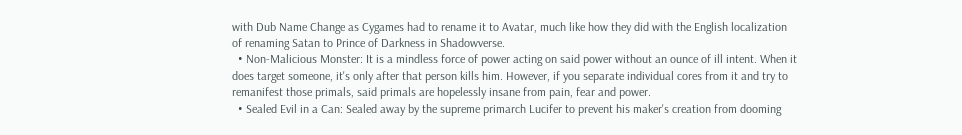with Dub Name Change as Cygames had to rename it to Avatar, much like how they did with the English localization of renaming Satan to Prince of Darkness in Shadowverse.
  • Non-Malicious Monster: It is a mindless force of power acting on said power without an ounce of ill intent. When it does target someone, it's only after that person kills him. However, if you separate individual cores from it and try to remanifest those primals, said primals are hopelessly insane from pain, fear and power.
  • Sealed Evil in a Can: Sealed away by the supreme primarch Lucifer to prevent his maker's creation from dooming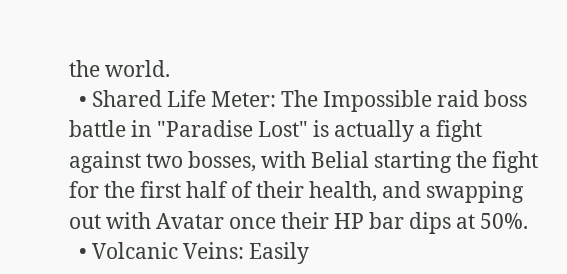the world.
  • Shared Life Meter: The Impossible raid boss battle in "Paradise Lost" is actually a fight against two bosses, with Belial starting the fight for the first half of their health, and swapping out with Avatar once their HP bar dips at 50%.
  • Volcanic Veins: Easily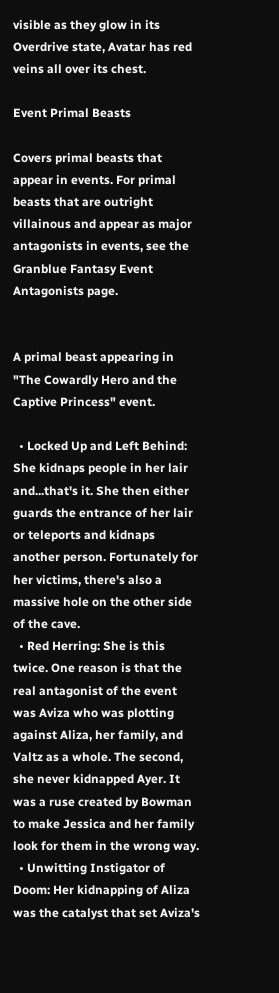visible as they glow in its Overdrive state, Avatar has red veins all over its chest.

Event Primal Beasts

Covers primal beasts that appear in events. For primal beasts that are outright villainous and appear as major antagonists in events, see the Granblue Fantasy Event Antagonists page.


A primal beast appearing in "The Cowardly Hero and the Captive Princess" event.

  • Locked Up and Left Behind: She kidnaps people in her lair and...that's it. She then either guards the entrance of her lair or teleports and kidnaps another person. Fortunately for her victims, there's also a massive hole on the other side of the cave.
  • Red Herring: She is this twice. One reason is that the real antagonist of the event was Aviza who was plotting against Aliza, her family, and Valtz as a whole. The second, she never kidnapped Ayer. It was a ruse created by Bowman to make Jessica and her family look for them in the wrong way.
  • Unwitting Instigator of Doom: Her kidnapping of Aliza was the catalyst that set Aviza's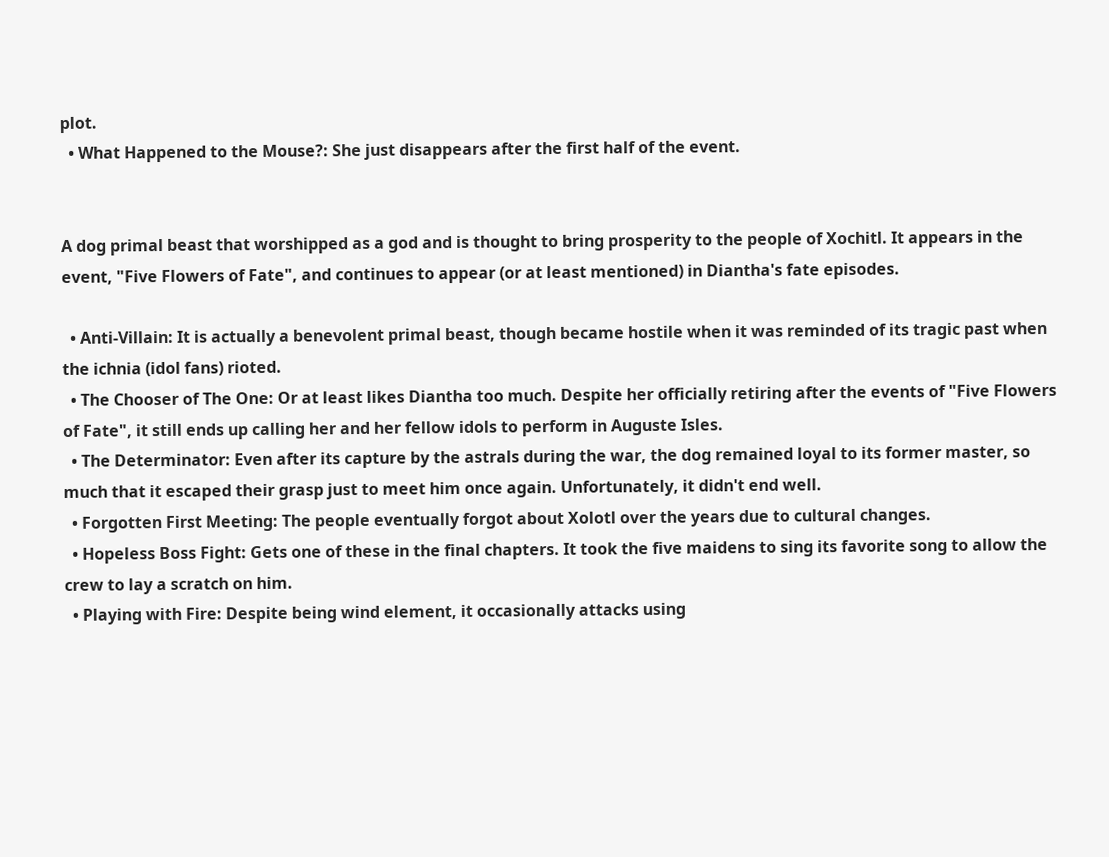plot.
  • What Happened to the Mouse?: She just disappears after the first half of the event.


A dog primal beast that worshipped as a god and is thought to bring prosperity to the people of Xochitl. It appears in the event, "Five Flowers of Fate", and continues to appear (or at least mentioned) in Diantha's fate episodes.

  • Anti-Villain: It is actually a benevolent primal beast, though became hostile when it was reminded of its tragic past when the ichnia (idol fans) rioted.
  • The Chooser of The One: Or at least likes Diantha too much. Despite her officially retiring after the events of "Five Flowers of Fate", it still ends up calling her and her fellow idols to perform in Auguste Isles.
  • The Determinator: Even after its capture by the astrals during the war, the dog remained loyal to its former master, so much that it escaped their grasp just to meet him once again. Unfortunately, it didn't end well.
  • Forgotten First Meeting: The people eventually forgot about Xolotl over the years due to cultural changes.
  • Hopeless Boss Fight: Gets one of these in the final chapters. It took the five maidens to sing its favorite song to allow the crew to lay a scratch on him.
  • Playing with Fire: Despite being wind element, it occasionally attacks using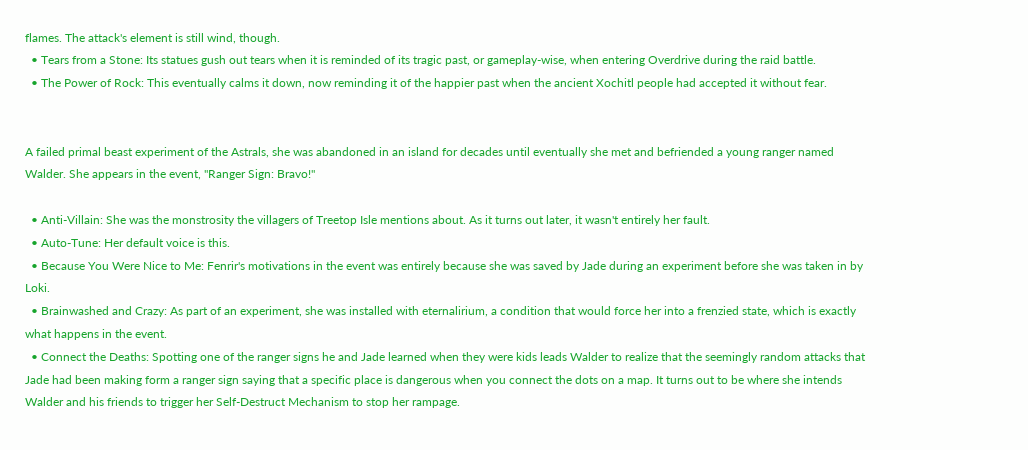flames. The attack's element is still wind, though.
  • Tears from a Stone: Its statues gush out tears when it is reminded of its tragic past, or gameplay-wise, when entering Overdrive during the raid battle.
  • The Power of Rock: This eventually calms it down, now reminding it of the happier past when the ancient Xochitl people had accepted it without fear.


A failed primal beast experiment of the Astrals, she was abandoned in an island for decades until eventually she met and befriended a young ranger named Walder. She appears in the event, "Ranger Sign: Bravo!"

  • Anti-Villain: She was the monstrosity the villagers of Treetop Isle mentions about. As it turns out later, it wasn't entirely her fault.
  • Auto-Tune: Her default voice is this.
  • Because You Were Nice to Me: Fenrir's motivations in the event was entirely because she was saved by Jade during an experiment before she was taken in by Loki.
  • Brainwashed and Crazy: As part of an experiment, she was installed with eternalirium, a condition that would force her into a frenzied state, which is exactly what happens in the event.
  • Connect the Deaths: Spotting one of the ranger signs he and Jade learned when they were kids leads Walder to realize that the seemingly random attacks that Jade had been making form a ranger sign saying that a specific place is dangerous when you connect the dots on a map. It turns out to be where she intends Walder and his friends to trigger her Self-Destruct Mechanism to stop her rampage.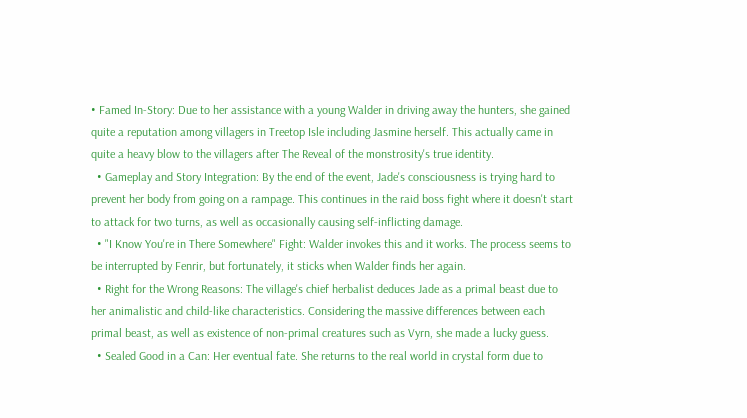• Famed In-Story: Due to her assistance with a young Walder in driving away the hunters, she gained quite a reputation among villagers in Treetop Isle including Jasmine herself. This actually came in quite a heavy blow to the villagers after The Reveal of the monstrosity's true identity.
  • Gameplay and Story Integration: By the end of the event, Jade's consciousness is trying hard to prevent her body from going on a rampage. This continues in the raid boss fight where it doesn't start to attack for two turns, as well as occasionally causing self-inflicting damage.
  • "I Know You're in There Somewhere" Fight: Walder invokes this and it works. The process seems to be interrupted by Fenrir, but fortunately, it sticks when Walder finds her again.
  • Right for the Wrong Reasons: The village's chief herbalist deduces Jade as a primal beast due to her animalistic and child-like characteristics. Considering the massive differences between each primal beast, as well as existence of non-primal creatures such as Vyrn, she made a lucky guess.
  • Sealed Good in a Can: Her eventual fate. She returns to the real world in crystal form due to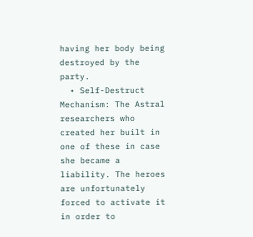having her body being destroyed by the party.
  • Self-Destruct Mechanism: The Astral researchers who created her built in one of these in case she became a liability. The heroes are unfortunately forced to activate it in order to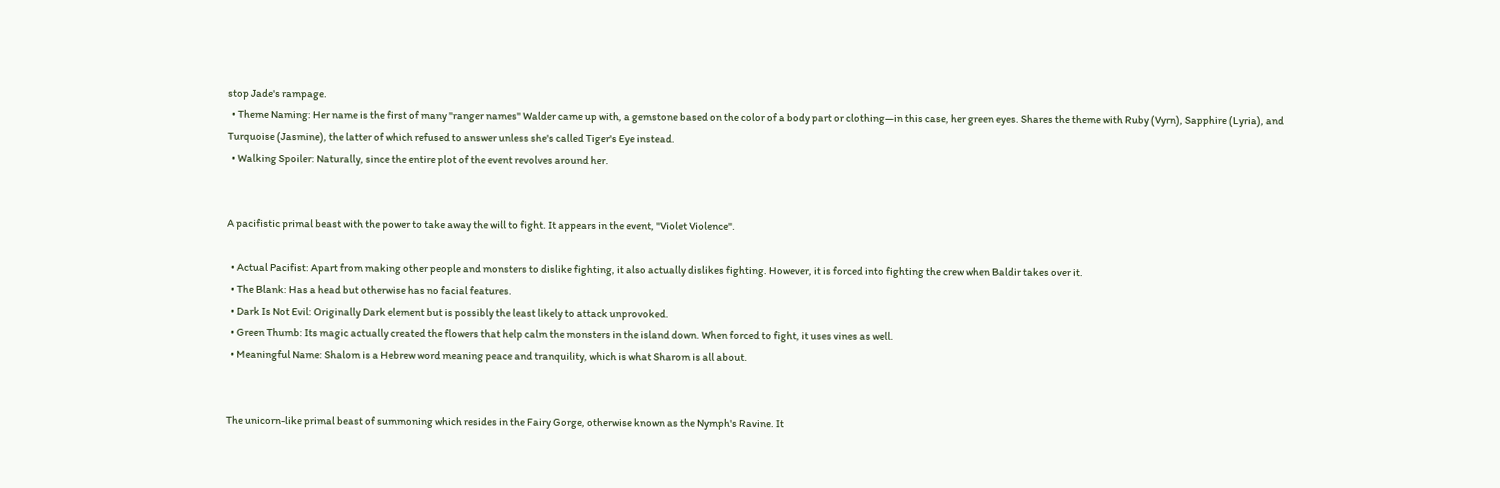stop Jade's rampage.
  • Theme Naming: Her name is the first of many "ranger names" Walder came up with, a gemstone based on the color of a body part or clothing—in this case, her green eyes. Shares the theme with Ruby (Vyrn), Sapphire (Lyria), and Turquoise (Jasmine), the latter of which refused to answer unless she's called Tiger's Eye instead.
  • Walking Spoiler: Naturally, since the entire plot of the event revolves around her.


A pacifistic primal beast with the power to take away the will to fight. It appears in the event, "Violet Violence".

  • Actual Pacifist: Apart from making other people and monsters to dislike fighting, it also actually dislikes fighting. However, it is forced into fighting the crew when Baldir takes over it.
  • The Blank: Has a head but otherwise has no facial features.
  • Dark Is Not Evil: Originally Dark element but is possibly the least likely to attack unprovoked.
  • Green Thumb: Its magic actually created the flowers that help calm the monsters in the island down. When forced to fight, it uses vines as well.
  • Meaningful Name: Shalom is a Hebrew word meaning peace and tranquility, which is what Sharom is all about.


The unicorn-like primal beast of summoning which resides in the Fairy Gorge, otherwise known as the Nymph's Ravine. It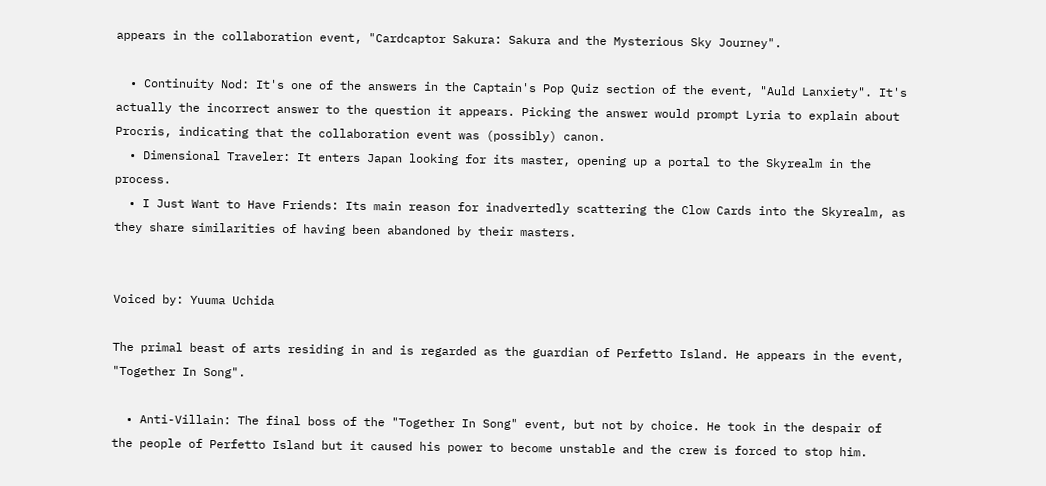appears in the collaboration event, "Cardcaptor Sakura: Sakura and the Mysterious Sky Journey".

  • Continuity Nod: It's one of the answers in the Captain's Pop Quiz section of the event, "Auld Lanxiety". It's actually the incorrect answer to the question it appears. Picking the answer would prompt Lyria to explain about Procris, indicating that the collaboration event was (possibly) canon.
  • Dimensional Traveler: It enters Japan looking for its master, opening up a portal to the Skyrealm in the process.
  • I Just Want to Have Friends: Its main reason for inadvertedly scattering the Clow Cards into the Skyrealm, as they share similarities of having been abandoned by their masters.


Voiced by: Yuuma Uchida

The primal beast of arts residing in and is regarded as the guardian of Perfetto Island. He appears in the event, "Together In Song".

  • Anti-Villain: The final boss of the "Together In Song" event, but not by choice. He took in the despair of the people of Perfetto Island but it caused his power to become unstable and the crew is forced to stop him.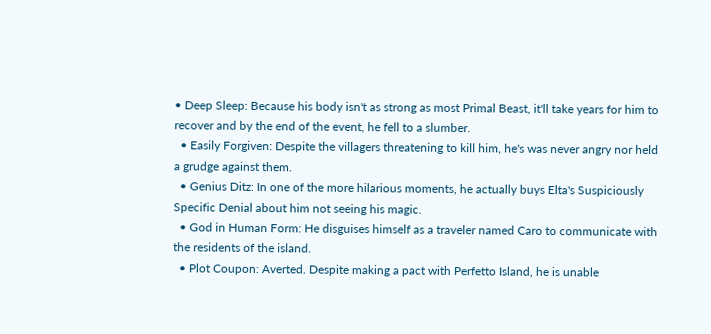• Deep Sleep: Because his body isn't as strong as most Primal Beast, it'll take years for him to recover and by the end of the event, he fell to a slumber.
  • Easily Forgiven: Despite the villagers threatening to kill him, he's was never angry nor held a grudge against them.
  • Genius Ditz: In one of the more hilarious moments, he actually buys Elta's Suspiciously Specific Denial about him not seeing his magic.
  • God in Human Form: He disguises himself as a traveler named Caro to communicate with the residents of the island.
  • Plot Coupon: Averted. Despite making a pact with Perfetto Island, he is unable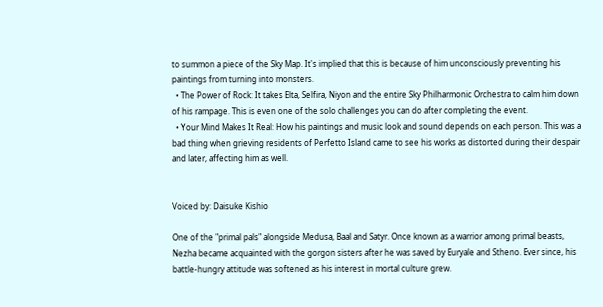to summon a piece of the Sky Map. It's implied that this is because of him unconsciously preventing his paintings from turning into monsters.
  • The Power of Rock: It takes Elta, Selfira, Niyon and the entire Sky Philharmonic Orchestra to calm him down of his rampage. This is even one of the solo challenges you can do after completing the event.
  • Your Mind Makes It Real: How his paintings and music look and sound depends on each person. This was a bad thing when grieving residents of Perfetto Island came to see his works as distorted during their despair and later, affecting him as well.


Voiced by: Daisuke Kishio

One of the "primal pals" alongside Medusa, Baal and Satyr. Once known as a warrior among primal beasts, Nezha became acquainted with the gorgon sisters after he was saved by Euryale and Stheno. Ever since, his battle-hungry attitude was softened as his interest in mortal culture grew.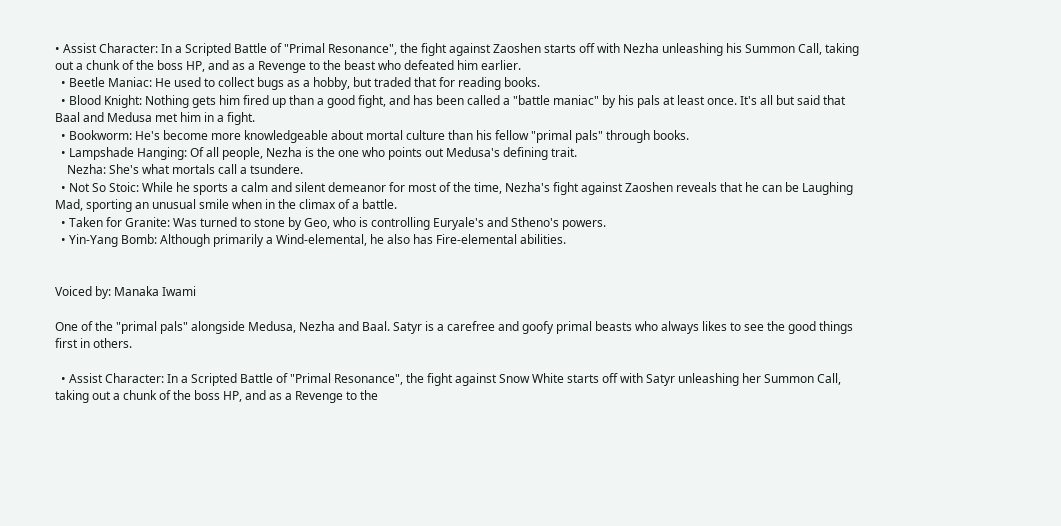• Assist Character: In a Scripted Battle of "Primal Resonance", the fight against Zaoshen starts off with Nezha unleashing his Summon Call, taking out a chunk of the boss HP, and as a Revenge to the beast who defeated him earlier.
  • Beetle Maniac: He used to collect bugs as a hobby, but traded that for reading books.
  • Blood Knight: Nothing gets him fired up than a good fight, and has been called a "battle maniac" by his pals at least once. It's all but said that Baal and Medusa met him in a fight.
  • Bookworm: He's become more knowledgeable about mortal culture than his fellow "primal pals" through books.
  • Lampshade Hanging: Of all people, Nezha is the one who points out Medusa's defining trait.
    Nezha: She's what mortals call a tsundere.
  • Not So Stoic: While he sports a calm and silent demeanor for most of the time, Nezha's fight against Zaoshen reveals that he can be Laughing Mad, sporting an unusual smile when in the climax of a battle.
  • Taken for Granite: Was turned to stone by Geo, who is controlling Euryale's and Stheno's powers.
  • Yin-Yang Bomb: Although primarily a Wind-elemental, he also has Fire-elemental abilities.


Voiced by: Manaka Iwami

One of the "primal pals" alongside Medusa, Nezha and Baal. Satyr is a carefree and goofy primal beasts who always likes to see the good things first in others.

  • Assist Character: In a Scripted Battle of "Primal Resonance", the fight against Snow White starts off with Satyr unleashing her Summon Call, taking out a chunk of the boss HP, and as a Revenge to the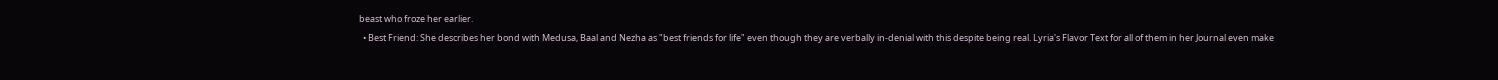beast who froze her earlier.
  • Best Friend: She describes her bond with Medusa, Baal and Nezha as "best friends for life" even though they are verbally in-denial with this despite being real. Lyria's Flavor Text for all of them in her Journal even make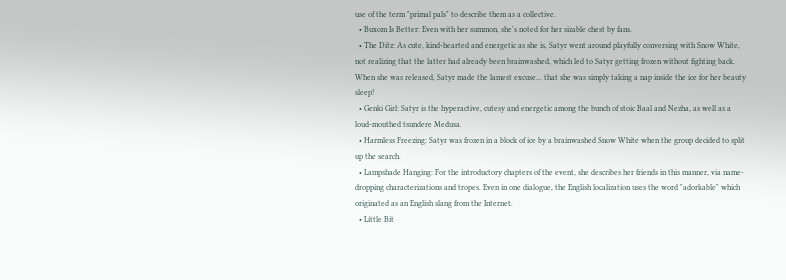use of the term "primal pals" to describe them as a collective.
  • Buxom Is Better: Even with her summon, she's noted for her sizable chest by fans.
  • The Ditz: As cute, kind-hearted and energetic as she is, Satyr went around playfully conversing with Snow White, not realizing that the latter had already been brainwashed, which led to Satyr getting frozen without fighting back. When she was released, Satyr made the lamest excuse... that she was simply taking a nap inside the ice for her beauty sleep!
  • Genki Girl: Satyr is the hyperactive, cutesy and energetic among the bunch of stoic Baal and Nezha, as well as a loud-mouthed tsundere Medusa.
  • Harmless Freezing: Satyr was frozen in a block of ice by a brainwashed Snow White when the group decided to split up the search.
  • Lampshade Hanging: For the introductory chapters of the event, she describes her friends in this manner, via name-dropping characterizations and tropes. Even in one dialogue, the English localization uses the word "adorkable" which originated as an English slang from the Internet.
  • Little Bit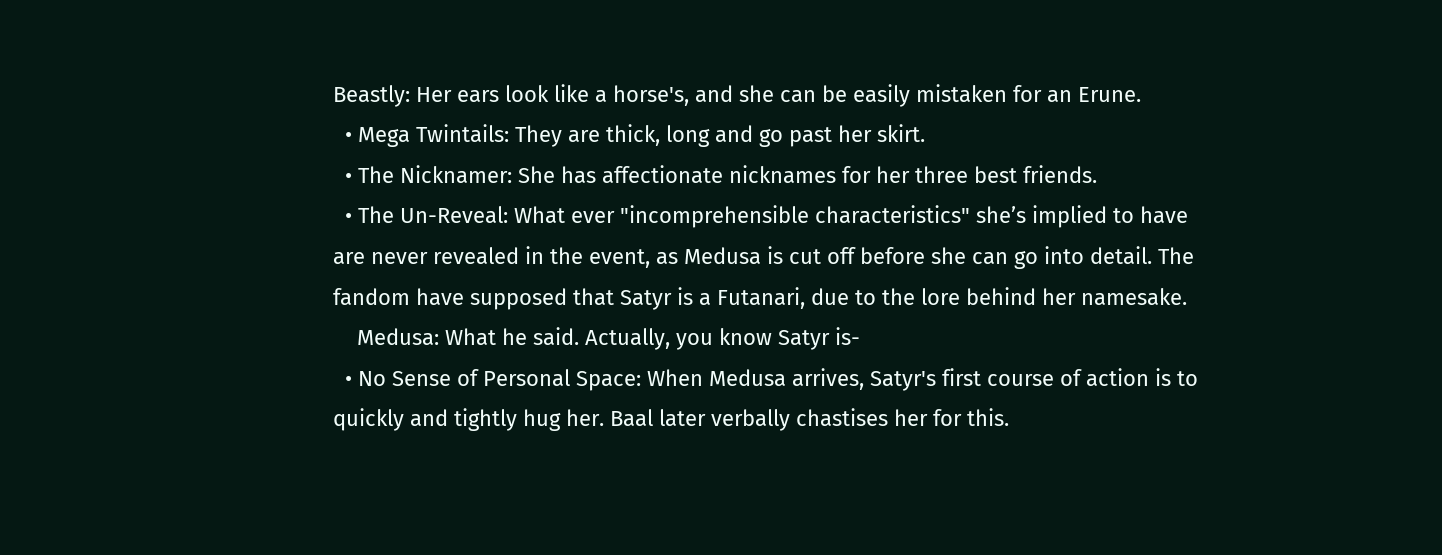Beastly: Her ears look like a horse's, and she can be easily mistaken for an Erune.
  • Mega Twintails: They are thick, long and go past her skirt.
  • The Nicknamer: She has affectionate nicknames for her three best friends.
  • The Un-Reveal: What ever "incomprehensible characteristics" she’s implied to have are never revealed in the event, as Medusa is cut off before she can go into detail. The fandom have supposed that Satyr is a Futanari, due to the lore behind her namesake.
    Medusa: What he said. Actually, you know Satyr is-
  • No Sense of Personal Space: When Medusa arrives, Satyr's first course of action is to quickly and tightly hug her. Baal later verbally chastises her for this.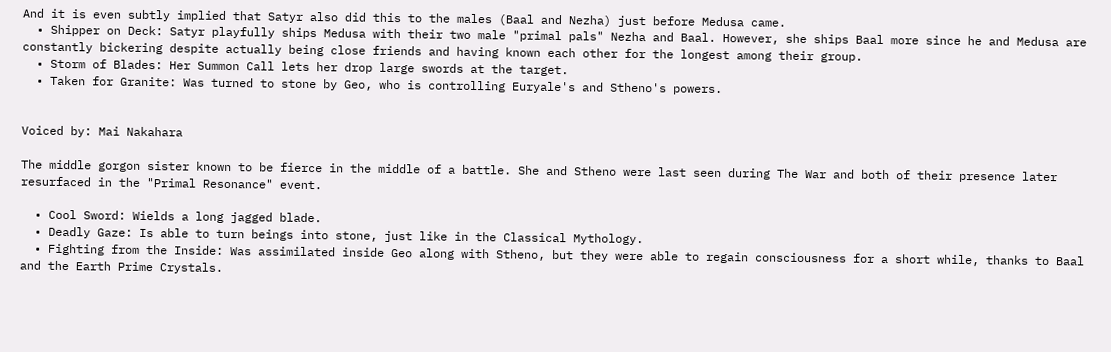And it is even subtly implied that Satyr also did this to the males (Baal and Nezha) just before Medusa came.
  • Shipper on Deck: Satyr playfully ships Medusa with their two male "primal pals" Nezha and Baal. However, she ships Baal more since he and Medusa are constantly bickering despite actually being close friends and having known each other for the longest among their group.
  • Storm of Blades: Her Summon Call lets her drop large swords at the target.
  • Taken for Granite: Was turned to stone by Geo, who is controlling Euryale's and Stheno's powers.


Voiced by: Mai Nakahara

The middle gorgon sister known to be fierce in the middle of a battle. She and Stheno were last seen during The War and both of their presence later resurfaced in the "Primal Resonance" event.

  • Cool Sword: Wields a long jagged blade.
  • Deadly Gaze: Is able to turn beings into stone, just like in the Classical Mythology.
  • Fighting from the Inside: Was assimilated inside Geo along with Stheno, but they were able to regain consciousness for a short while, thanks to Baal and the Earth Prime Crystals.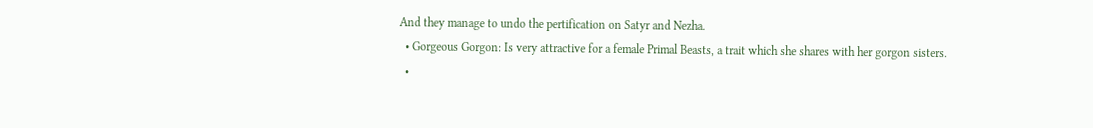And they manage to undo the pertification on Satyr and Nezha.
  • Gorgeous Gorgon: Is very attractive for a female Primal Beasts, a trait which she shares with her gorgon sisters.
  •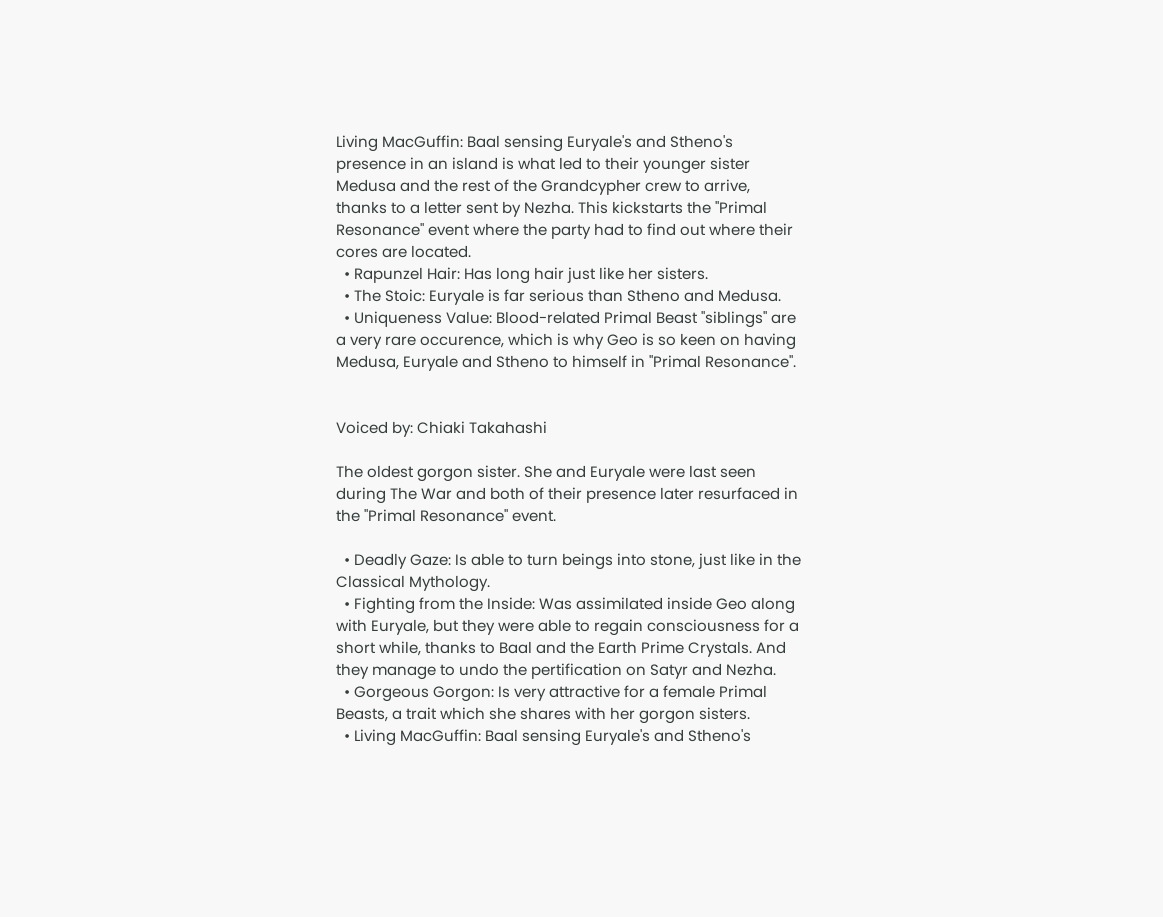Living MacGuffin: Baal sensing Euryale's and Stheno's presence in an island is what led to their younger sister Medusa and the rest of the Grandcypher crew to arrive, thanks to a letter sent by Nezha. This kickstarts the "Primal Resonance" event where the party had to find out where their cores are located.
  • Rapunzel Hair: Has long hair just like her sisters.
  • The Stoic: Euryale is far serious than Stheno and Medusa.
  • Uniqueness Value: Blood-related Primal Beast "siblings" are a very rare occurence, which is why Geo is so keen on having Medusa, Euryale and Stheno to himself in "Primal Resonance".


Voiced by: Chiaki Takahashi

The oldest gorgon sister. She and Euryale were last seen during The War and both of their presence later resurfaced in the "Primal Resonance" event.

  • Deadly Gaze: Is able to turn beings into stone, just like in the Classical Mythology.
  • Fighting from the Inside: Was assimilated inside Geo along with Euryale, but they were able to regain consciousness for a short while, thanks to Baal and the Earth Prime Crystals. And they manage to undo the pertification on Satyr and Nezha.
  • Gorgeous Gorgon: Is very attractive for a female Primal Beasts, a trait which she shares with her gorgon sisters.
  • Living MacGuffin: Baal sensing Euryale's and Stheno's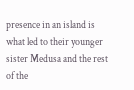presence in an island is what led to their younger sister Medusa and the rest of the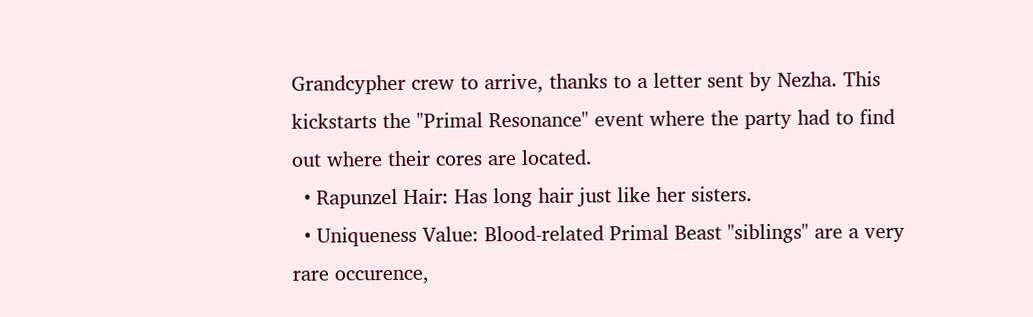Grandcypher crew to arrive, thanks to a letter sent by Nezha. This kickstarts the "Primal Resonance" event where the party had to find out where their cores are located.
  • Rapunzel Hair: Has long hair just like her sisters.
  • Uniqueness Value: Blood-related Primal Beast "siblings" are a very rare occurence,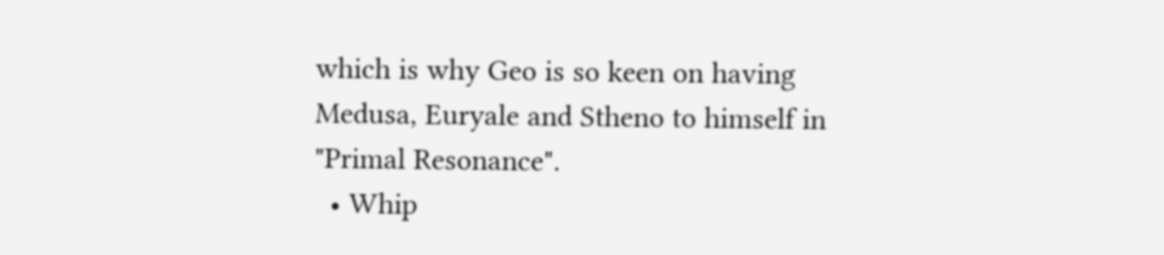which is why Geo is so keen on having Medusa, Euryale and Stheno to himself in "Primal Resonance".
  • Whip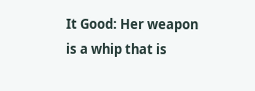It Good: Her weapon is a whip that is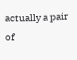actually a pair of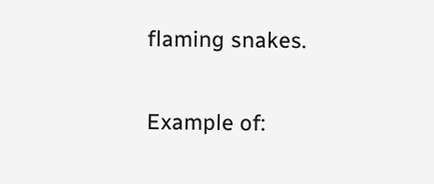flaming snakes.

Example of: